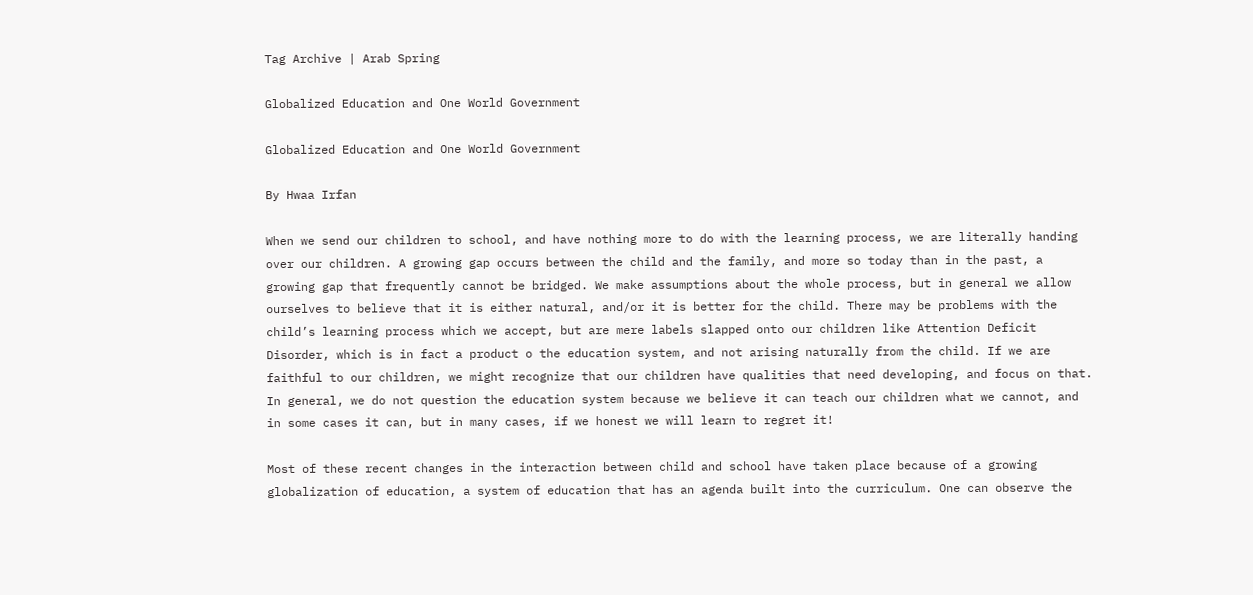Tag Archive | Arab Spring

Globalized Education and One World Government

Globalized Education and One World Government

By Hwaa Irfan

When we send our children to school, and have nothing more to do with the learning process, we are literally handing over our children. A growing gap occurs between the child and the family, and more so today than in the past, a growing gap that frequently cannot be bridged. We make assumptions about the whole process, but in general we allow ourselves to believe that it is either natural, and/or it is better for the child. There may be problems with the child’s learning process which we accept, but are mere labels slapped onto our children like Attention Deficit Disorder, which is in fact a product o the education system, and not arising naturally from the child. If we are faithful to our children, we might recognize that our children have qualities that need developing, and focus on that.  In general, we do not question the education system because we believe it can teach our children what we cannot, and in some cases it can, but in many cases, if we honest we will learn to regret it!

Most of these recent changes in the interaction between child and school have taken place because of a growing globalization of education, a system of education that has an agenda built into the curriculum. One can observe the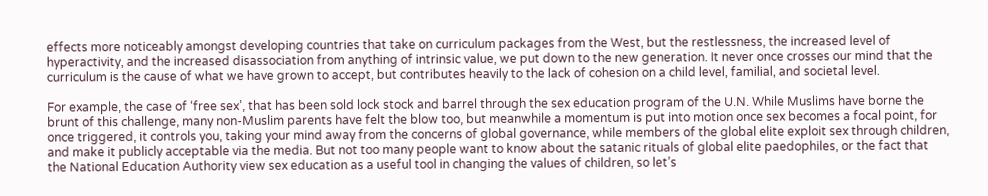effects more noticeably amongst developing countries that take on curriculum packages from the West, but the restlessness, the increased level of hyperactivity, and the increased disassociation from anything of intrinsic value, we put down to the new generation. It never once crosses our mind that the curriculum is the cause of what we have grown to accept, but contributes heavily to the lack of cohesion on a child level, familial, and societal level.

For example, the case of ‘free sex’, that has been sold lock stock and barrel through the sex education program of the U.N. While Muslims have borne the brunt of this challenge, many non-Muslim parents have felt the blow too, but meanwhile a momentum is put into motion once sex becomes a focal point, for once triggered, it controls you, taking your mind away from the concerns of global governance, while members of the global elite exploit sex through children, and make it publicly acceptable via the media. But not too many people want to know about the satanic rituals of global elite paedophiles, or the fact that the National Education Authority view sex education as a useful tool in changing the values of children, so let’s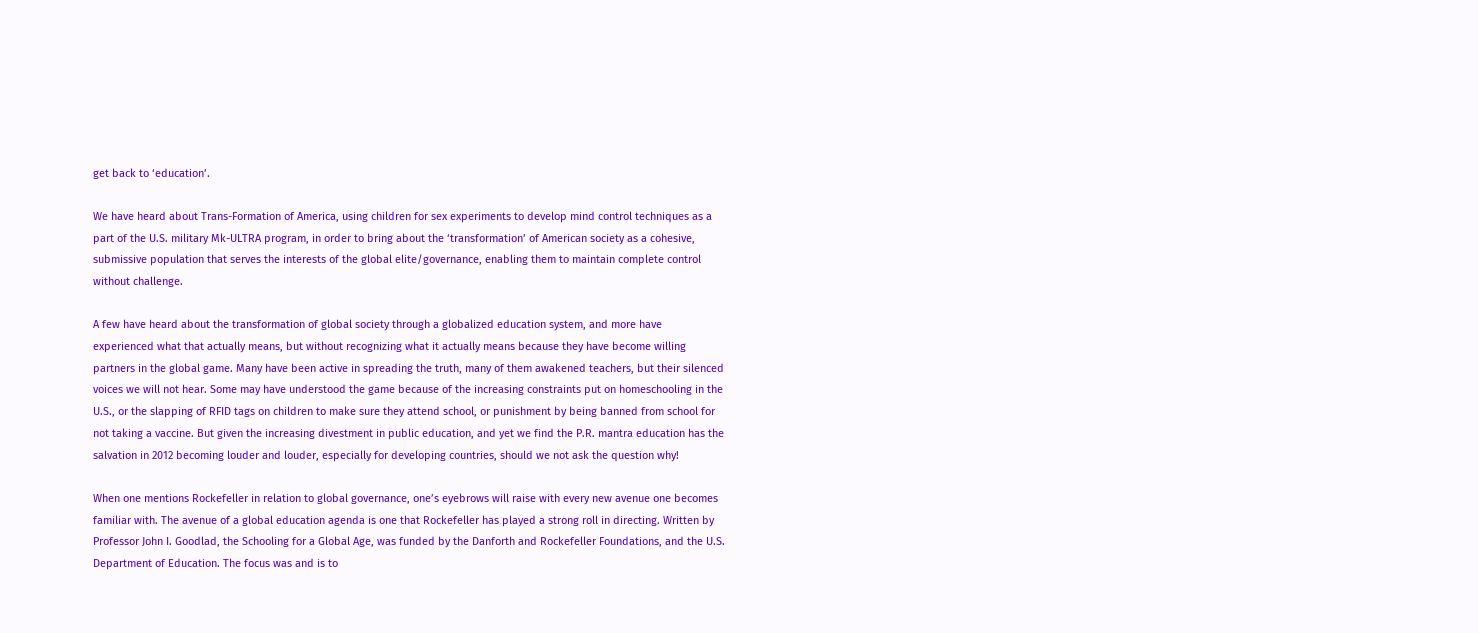get back to ‘education’.

We have heard about Trans-Formation of America, using children for sex experiments to develop mind control techniques as a part of the U.S. military Mk-ULTRA program, in order to bring about the ‘transformation’ of American society as a cohesive, submissive population that serves the interests of the global elite/governance, enabling them to maintain complete control without challenge.

A few have heard about the transformation of global society through a globalized education system, and more have experienced what that actually means, but without recognizing what it actually means because they have become willing partners in the global game. Many have been active in spreading the truth, many of them awakened teachers, but their silenced voices we will not hear. Some may have understood the game because of the increasing constraints put on homeschooling in the U.S., or the slapping of RFID tags on children to make sure they attend school, or punishment by being banned from school for not taking a vaccine. But given the increasing divestment in public education, and yet we find the P.R. mantra education has the salvation in 2012 becoming louder and louder, especially for developing countries, should we not ask the question why!

When one mentions Rockefeller in relation to global governance, one’s eyebrows will raise with every new avenue one becomes familiar with. The avenue of a global education agenda is one that Rockefeller has played a strong roll in directing. Written by Professor John I. Goodlad, the Schooling for a Global Age, was funded by the Danforth and Rockefeller Foundations, and the U.S. Department of Education. The focus was and is to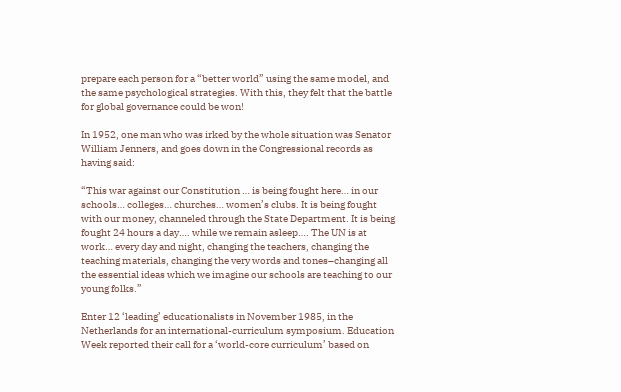prepare each person for a “better world” using the same model, and the same psychological strategies. With this, they felt that the battle for global governance could be won!

In 1952, one man who was irked by the whole situation was Senator William Jenners, and goes down in the Congressional records as having said:

“This war against our Constitution … is being fought here… in our schools… colleges… churches… women’s clubs. It is being fought with our money, channeled through the State Department. It is being fought 24 hours a day…. while we remain asleep…. The UN is at work… every day and night, changing the teachers, changing the teaching materials, changing the very words and tones–changing all the essential ideas which we imagine our schools are teaching to our young folks.”

Enter 12 ‘leading’ educationalists in November 1985, in the Netherlands for an international-curriculum symposium. Education Week reported their call for a ‘world-core curriculum’ based on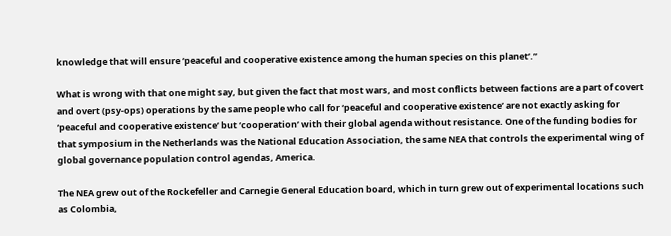knowledge that will ensure ‘peaceful and cooperative existence among the human species on this planet’.”

What is wrong with that one might say, but given the fact that most wars, and most conflicts between factions are a part of covert and overt (psy-ops) operations by the same people who call for ‘peaceful and cooperative existence’ are not exactly asking for ‘peaceful and cooperative existence’ but ‘cooperation’ with their global agenda without resistance. One of the funding bodies for that symposium in the Netherlands was the National Education Association, the same NEA that controls the experimental wing of global governance population control agendas, America.

The NEA grew out of the Rockefeller and Carnegie General Education board, which in turn grew out of experimental locations such as Colombia,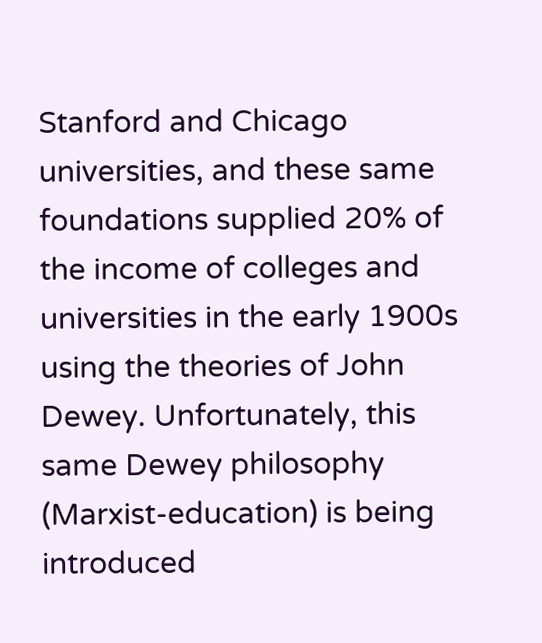Stanford and Chicago universities, and these same foundations supplied 20% of the income of colleges and universities in the early 1900s using the theories of John Dewey. Unfortunately, this same Dewey philosophy (Marxist-education) is being introduced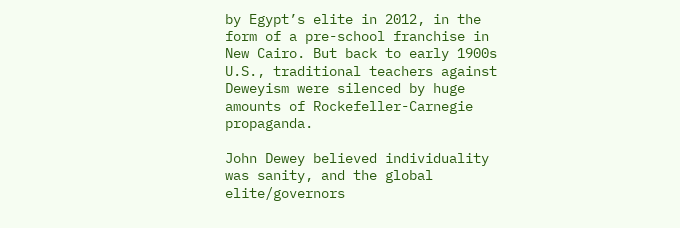by Egypt’s elite in 2012, in the form of a pre-school franchise in New Cairo. But back to early 1900s U.S., traditional teachers against Deweyism were silenced by huge amounts of Rockefeller-Carnegie propaganda.

John Dewey believed individuality was sanity, and the global elite/governors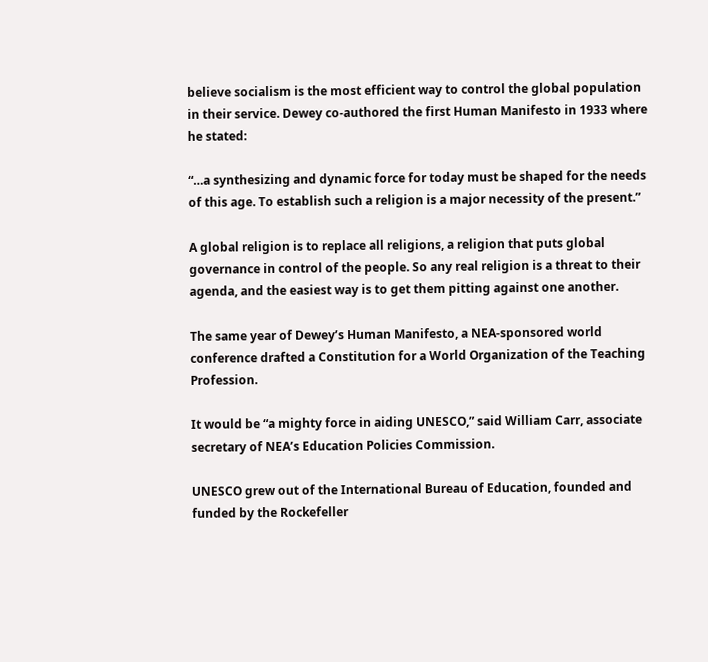believe socialism is the most efficient way to control the global population in their service. Dewey co-authored the first Human Manifesto in 1933 where he stated:

“…a synthesizing and dynamic force for today must be shaped for the needs of this age. To establish such a religion is a major necessity of the present.”

A global religion is to replace all religions, a religion that puts global governance in control of the people. So any real religion is a threat to their agenda, and the easiest way is to get them pitting against one another.

The same year of Dewey’s Human Manifesto, a NEA-sponsored world conference drafted a Constitution for a World Organization of the Teaching Profession.

It would be “a mighty force in aiding UNESCO,” said William Carr, associate secretary of NEA’s Education Policies Commission.

UNESCO grew out of the International Bureau of Education, founded and funded by the Rockefeller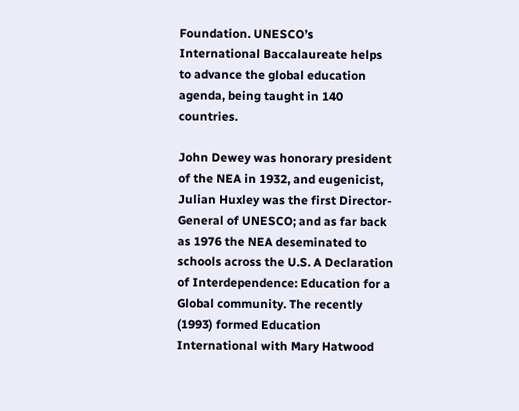Foundation. UNESCO’s International Baccalaureate helps to advance the global education agenda, being taught in 140 countries.

John Dewey was honorary president of the NEA in 1932, and eugenicist, Julian Huxley was the first Director-General of UNESCO; and as far back as 1976 the NEA deseminated to schools across the U.S. A Declaration of Interdependence: Education for a Global community. The recently (1993) formed Education International with Mary Hatwood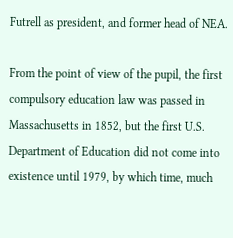Futrell as president, and former head of NEA.

From the point of view of the pupil, the first compulsory education law was passed in Massachusetts in 1852, but the first U.S. Department of Education did not come into existence until 1979, by which time, much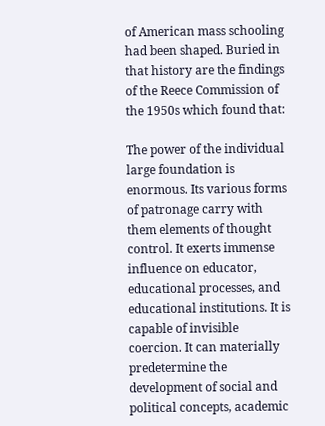of American mass schooling had been shaped. Buried in that history are the findings of the Reece Commission of the 1950s which found that:

The power of the individual large foundation is enormous. Its various forms of patronage carry with them elements of thought control. It exerts immense influence on educator, educational processes, and educational institutions. It is capable of invisible coercion. It can materially predetermine the development of social and political concepts, academic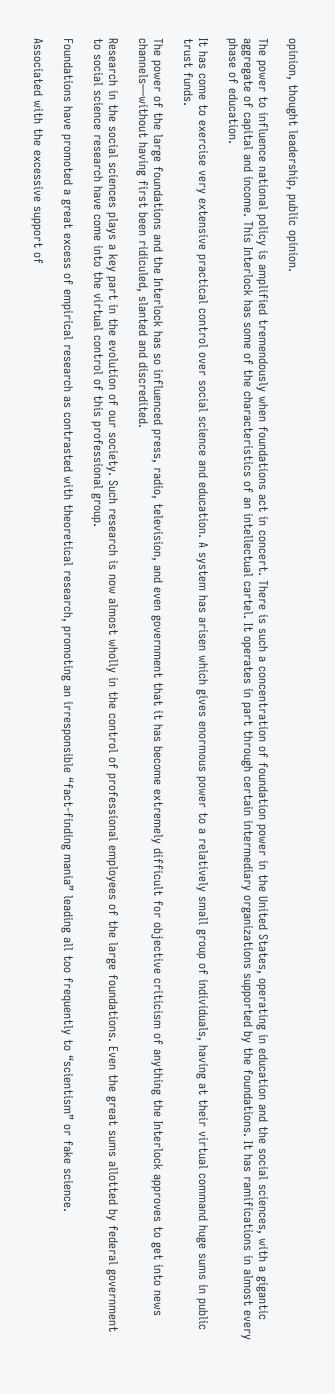opinion, thought leadership, public opinion.

The power to influence national policy is amplified tremendously when foundations act in concert. There is such a concentration of foundation power in the United States, operating in education and the social sciences, with a gigantic aggregate of capital and income. This Interlock has some of the characteristics of an intellectual cartel. It operates in part through certain intermediary organizations supported by the foundations. It has ramifications in almost every phase of education.

It has come to exercise very extensive practical control over social science and education. A system has arisen which gives enormous power to a relatively small group of individuals, having at their virtual command huge sums in public trust funds.

The power of the large foundations and the Interlock has so influenced press, radio, television, and even government that it has become extremely difficult for objective criticism of anything the Interlock approves to get into news channels—without having first been ridiculed, slanted and discredited.

Research in the social sciences plays a key part in the evolution of our society. Such research is now almost wholly in the control of professional employees of the large foundations. Even the great sums allotted by federal government to social science research have come into the virtual control of this professional group.

Foundations have promoted a great excess of empirical research as contrasted with theoretical research, promoting an irresponsible “fact-finding mania” leading all too frequently to “scientism” or fake science.

Associated with the excessive support of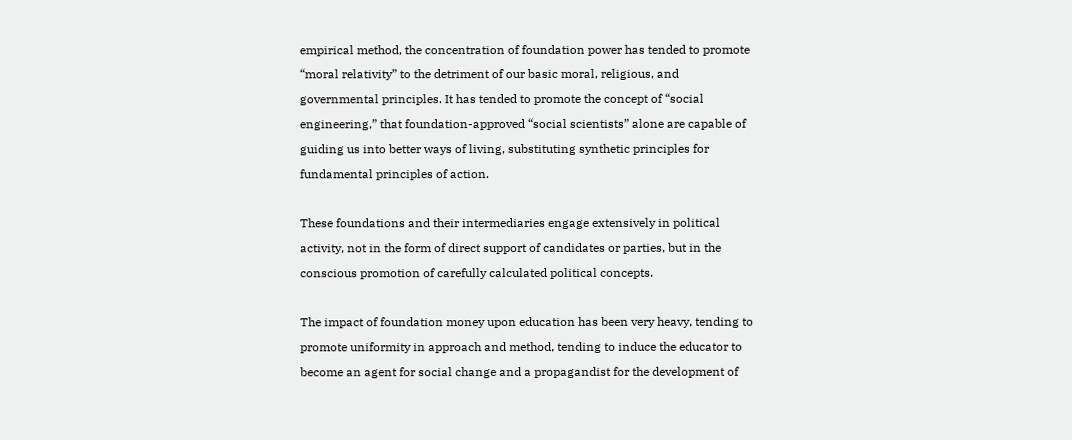empirical method, the concentration of foundation power has tended to promote “moral relativity” to the detriment of our basic moral, religious, and governmental principles. It has tended to promote the concept of “social engineering,” that foundation-approved “social scientists” alone are capable of guiding us into better ways of living, substituting synthetic principles for fundamental principles of action.

These foundations and their intermediaries engage extensively in political activity, not in the form of direct support of candidates or parties, but in the conscious promotion of carefully calculated political concepts.

The impact of foundation money upon education has been very heavy, tending to promote uniformity in approach and method, tending to induce the educator to become an agent for social change and a propagandist for the development of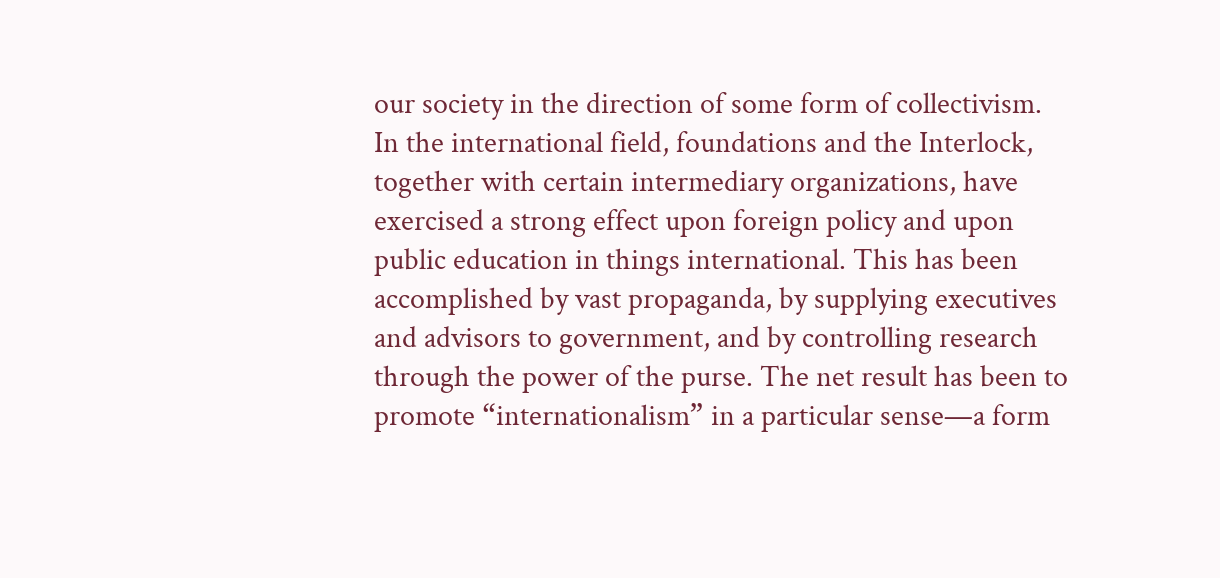our society in the direction of some form of collectivism. In the international field, foundations and the Interlock, together with certain intermediary organizations, have exercised a strong effect upon foreign policy and upon public education in things international. This has been accomplished by vast propaganda, by supplying executives and advisors to government, and by controlling research through the power of the purse. The net result has been to promote “internationalism” in a particular sense—a form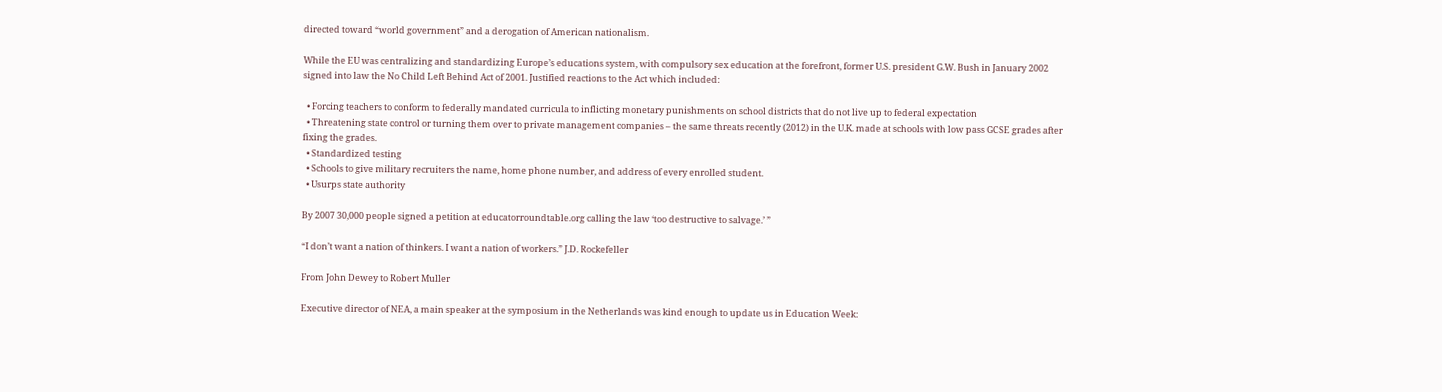directed toward “world government” and a derogation of American nationalism.

While the EU was centralizing and standardizing Europe’s educations system, with compulsory sex education at the forefront, former U.S. president G.W. Bush in January 2002 signed into law the No Child Left Behind Act of 2001. Justified reactions to the Act which included:

  • Forcing teachers to conform to federally mandated curricula to inflicting monetary punishments on school districts that do not live up to federal expectation
  • Threatening state control or turning them over to private management companies – the same threats recently (2012) in the U.K. made at schools with low pass GCSE grades after fixing the grades.
  • Standardized testing
  • Schools to give military recruiters the name, home phone number, and address of every enrolled student.
  • Usurps state authority

By 2007 30,000 people signed a petition at educatorroundtable.org calling the law ‘too destructive to salvage.’ ”

“I don’t want a nation of thinkers. I want a nation of workers.” J.D. Rockefeller

From John Dewey to Robert Muller

Executive director of NEA, a main speaker at the symposium in the Netherlands was kind enough to update us in Education Week: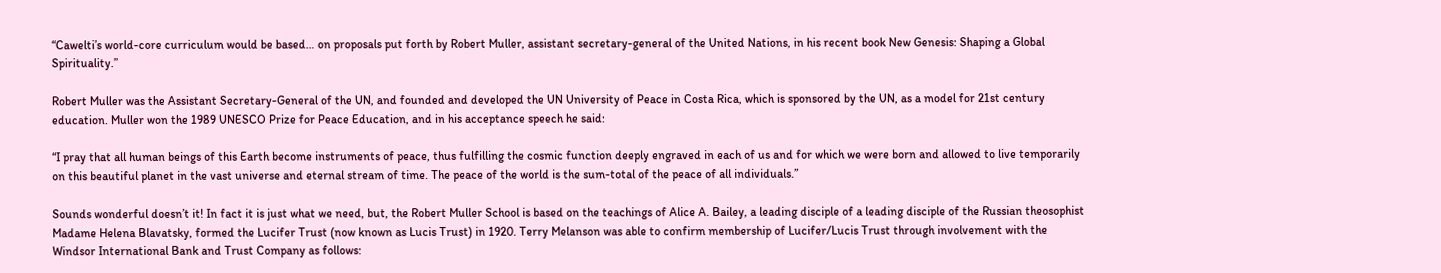“Cawelti’s world-core curriculum would be based… on proposals put forth by Robert Muller, assistant secretary-general of the United Nations, in his recent book New Genesis: Shaping a Global Spirituality.”

Robert Muller was the Assistant Secretary-General of the UN, and founded and developed the UN University of Peace in Costa Rica, which is sponsored by the UN, as a model for 21st century education. Muller won the 1989 UNESCO Prize for Peace Education, and in his acceptance speech he said:

“I pray that all human beings of this Earth become instruments of peace, thus fulfilling the cosmic function deeply engraved in each of us and for which we were born and allowed to live temporarily on this beautiful planet in the vast universe and eternal stream of time. The peace of the world is the sum-total of the peace of all individuals.”

Sounds wonderful doesn’t it! In fact it is just what we need, but, the Robert Muller School is based on the teachings of Alice A. Bailey, a leading disciple of a leading disciple of the Russian theosophist Madame Helena Blavatsky, formed the Lucifer Trust (now known as Lucis Trust) in 1920. Terry Melanson was able to confirm membership of Lucifer/Lucis Trust through involvement with the Windsor International Bank and Trust Company as follows: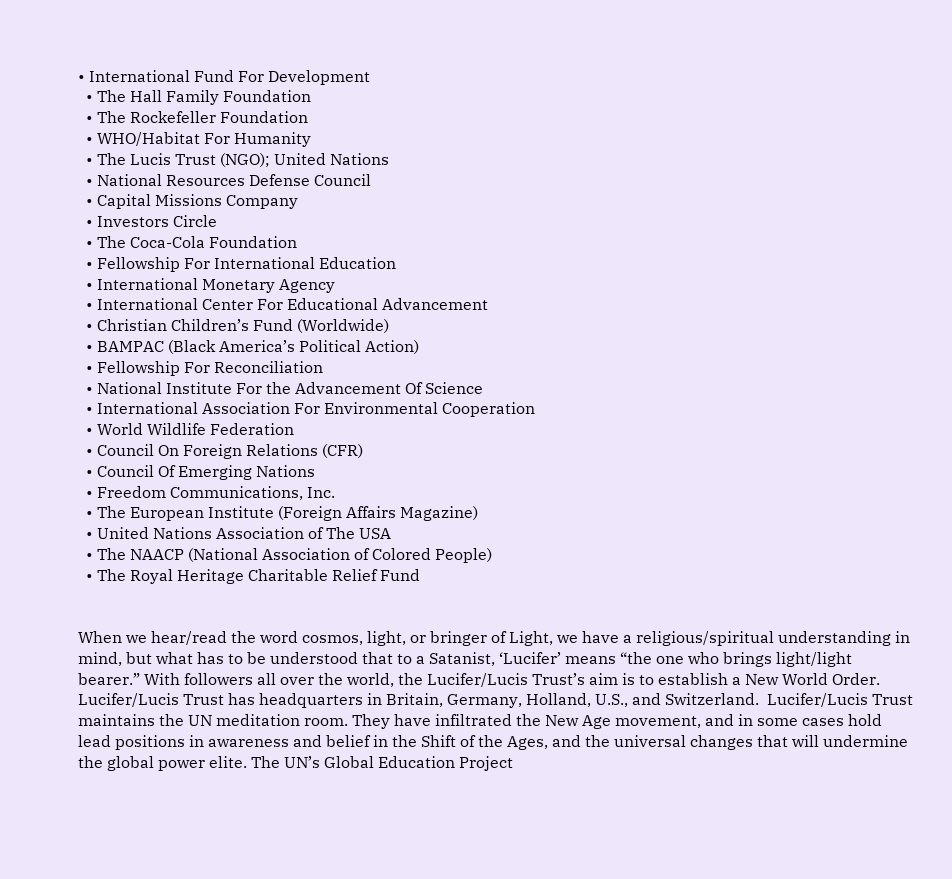• International Fund For Development
  • The Hall Family Foundation
  • The Rockefeller Foundation
  • WHO/Habitat For Humanity
  • The Lucis Trust (NGO); United Nations
  • National Resources Defense Council
  • Capital Missions Company
  • Investors Circle
  • The Coca-Cola Foundation
  • Fellowship For International Education
  • International Monetary Agency
  • International Center For Educational Advancement
  • Christian Children’s Fund (Worldwide)
  • BAMPAC (Black America’s Political Action)
  • Fellowship For Reconciliation
  • National Institute For the Advancement Of Science
  • International Association For Environmental Cooperation
  • World Wildlife Federation
  • Council On Foreign Relations (CFR)
  • Council Of Emerging Nations
  • Freedom Communications, Inc.
  • The European Institute (Foreign Affairs Magazine)
  • United Nations Association of The USA
  • The NAACP (National Association of Colored People)
  • The Royal Heritage Charitable Relief Fund


When we hear/read the word cosmos, light, or bringer of Light, we have a religious/spiritual understanding in mind, but what has to be understood that to a Satanist, ‘Lucifer’ means “the one who brings light/light bearer.” With followers all over the world, the Lucifer/Lucis Trust’s aim is to establish a New World Order. Lucifer/Lucis Trust has headquarters in Britain, Germany, Holland, U.S., and Switzerland.  Lucifer/Lucis Trust maintains the UN meditation room. They have infiltrated the New Age movement, and in some cases hold lead positions in awareness and belief in the Shift of the Ages, and the universal changes that will undermine the global power elite. The UN’s Global Education Project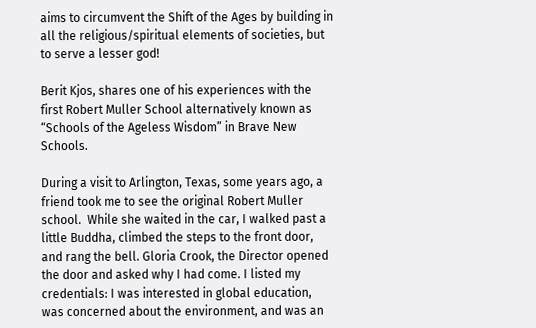aims to circumvent the Shift of the Ages by building in all the religious/spiritual elements of societies, but to serve a lesser god!

Berit Kjos, shares one of his experiences with the first Robert Muller School alternatively known as “Schools of the Ageless Wisdom” in Brave New Schools.

During a visit to Arlington, Texas, some years ago, a friend took me to see the original Robert Muller school.  While she waited in the car, I walked past a little Buddha, climbed the steps to the front door, and rang the bell. Gloria Crook, the Director opened the door and asked why I had come. I listed my credentials: I was interested in global education, was concerned about the environment, and was an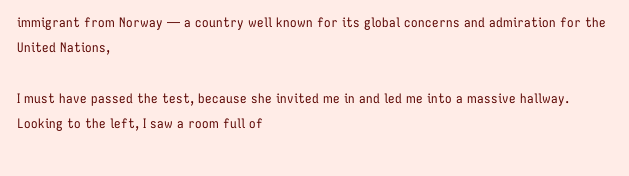immigrant from Norway — a country well known for its global concerns and admiration for the United Nations,

I must have passed the test, because she invited me in and led me into a massive hallway. Looking to the left, I saw a room full of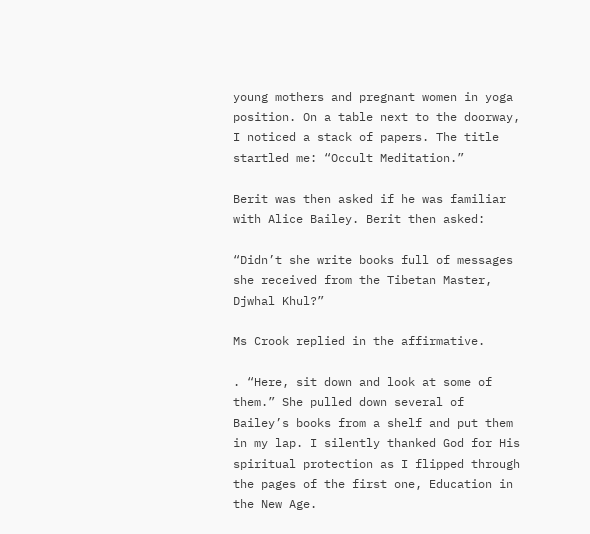young mothers and pregnant women in yoga position. On a table next to the doorway, I noticed a stack of papers. The title startled me: “Occult Meditation.”

Berit was then asked if he was familiar with Alice Bailey. Berit then asked:

“Didn’t she write books full of messages she received from the Tibetan Master, Djwhal Khul?”

Ms Crook replied in the affirmative.

. “Here, sit down and look at some of them.” She pulled down several of Bailey’s books from a shelf and put them in my lap. I silently thanked God for His spiritual protection as I flipped through the pages of the first one, Education in the New Age.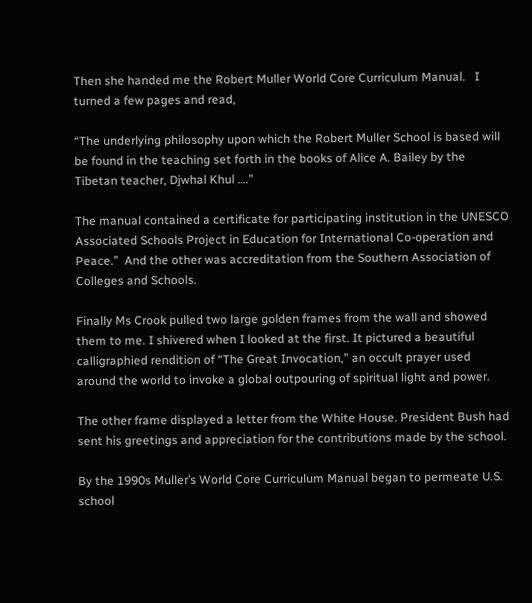Then she handed me the Robert Muller World Core Curriculum Manual.   I turned a few pages and read,

“The underlying philosophy upon which the Robert Muller School is based will be found in the teaching set forth in the books of Alice A. Bailey by the Tibetan teacher, Djwhal Khul ….”

The manual contained a certificate for participating institution in the UNESCO Associated Schools Project in Education for International Co-operation and Peace.”  And the other was accreditation from the Southern Association of Colleges and Schools.

Finally Ms Crook pulled two large golden frames from the wall and showed them to me. I shivered when I looked at the first. It pictured a beautiful calligraphied rendition of “The Great Invocation,” an occult prayer used around the world to invoke a global outpouring of spiritual light and power.

The other frame displayed a letter from the White House. President Bush had sent his greetings and appreciation for the contributions made by the school.

By the 1990s Muller’s World Core Curriculum Manual began to permeate U.S. school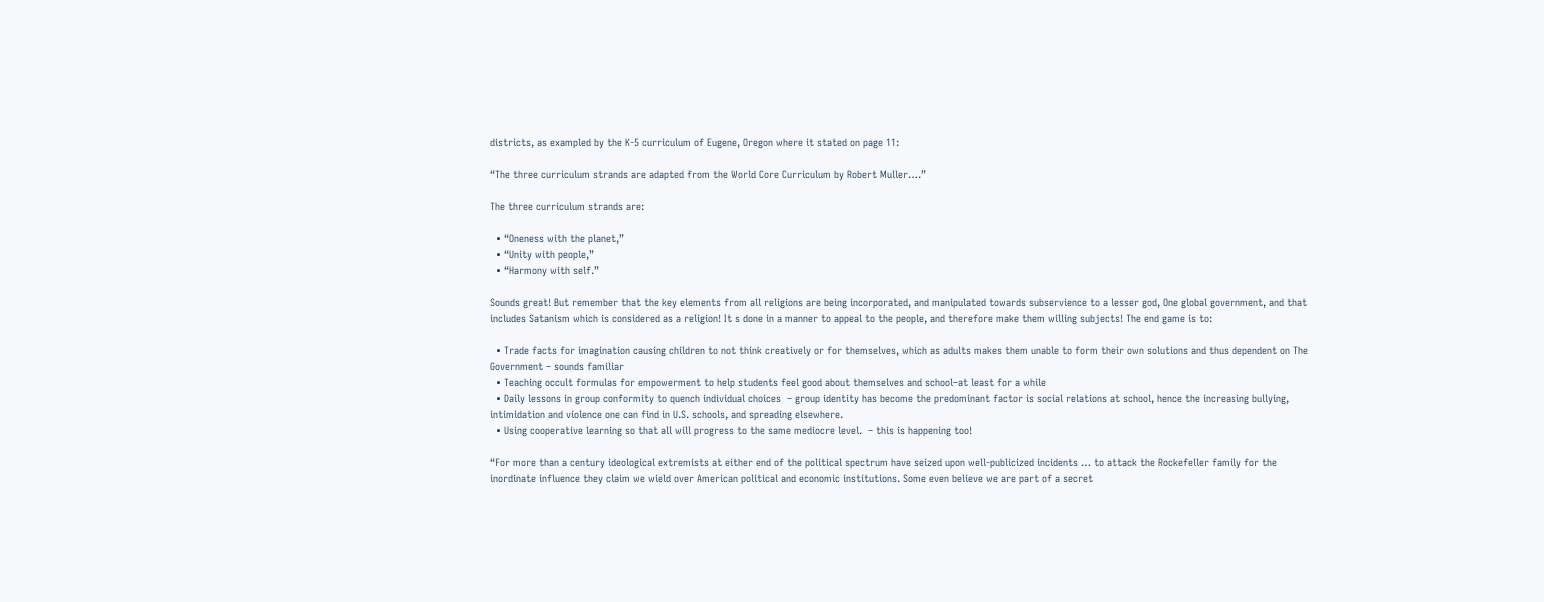districts, as exampled by the K-5 curriculum of Eugene, Oregon where it stated on page 11:

“The three curriculum strands are adapted from the World Core Curriculum by Robert Muller….”

The three curriculum strands are:

  • “Oneness with the planet,”
  • “Unity with people,”
  • “Harmony with self.”

Sounds great! But remember that the key elements from all religions are being incorporated, and manipulated towards subservience to a lesser god, One global government, and that includes Satanism which is considered as a religion! It s done in a manner to appeal to the people, and therefore make them willing subjects! The end game is to:

  • Trade facts for imagination causing children to not think creatively or for themselves, which as adults makes them unable to form their own solutions and thus dependent on The Government – sounds familiar
  • Teaching occult formulas for empowerment to help students feel good about themselves and school–at least for a while
  • Daily lessons in group conformity to quench individual choices  – group identity has become the predominant factor is social relations at school, hence the increasing bullying, intimidation and violence one can find in U.S. schools, and spreading elsewhere.
  • Using cooperative learning so that all will progress to the same mediocre level.  – this is happening too!

“For more than a century ideological extremists at either end of the political spectrum have seized upon well-publicized incidents … to attack the Rockefeller family for the inordinate influence they claim we wield over American political and economic institutions. Some even believe we are part of a secret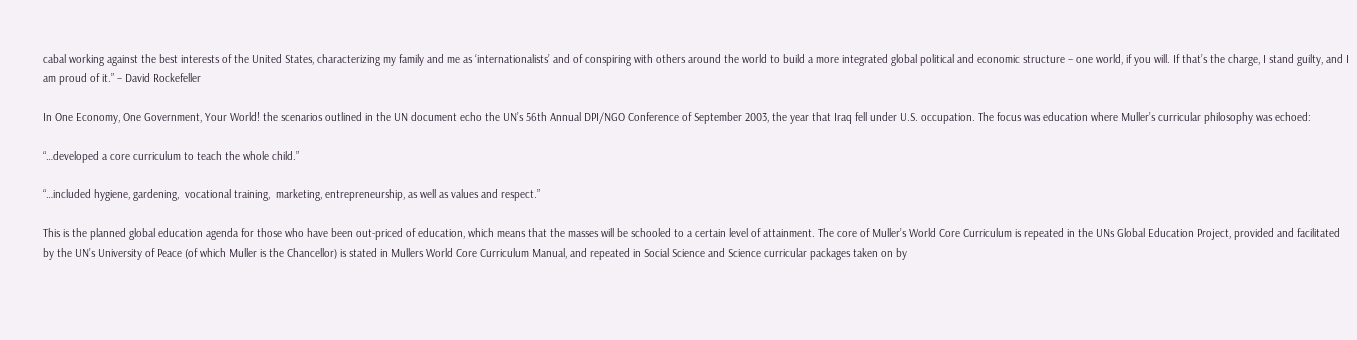cabal working against the best interests of the United States, characterizing my family and me as ‘internationalists’ and of conspiring with others around the world to build a more integrated global political and economic structure – one world, if you will. If that’s the charge, I stand guilty, and I am proud of it.” – David Rockefeller

In One Economy, One Government, Your World! the scenarios outlined in the UN document echo the UN’s 56th Annual DPI/NGO Conference of September 2003, the year that Iraq fell under U.S. occupation. The focus was education where Muller’s curricular philosophy was echoed:

“…developed a core curriculum to teach the whole child.”

“…included hygiene, gardening,  vocational training,  marketing, entrepreneurship, as well as values and respect.”

This is the planned global education agenda for those who have been out-priced of education, which means that the masses will be schooled to a certain level of attainment. The core of Muller’s World Core Curriculum is repeated in the UNs Global Education Project, provided and facilitated by the UN’s University of Peace (of which Muller is the Chancellor) is stated in Mullers World Core Curriculum Manual, and repeated in Social Science and Science curricular packages taken on by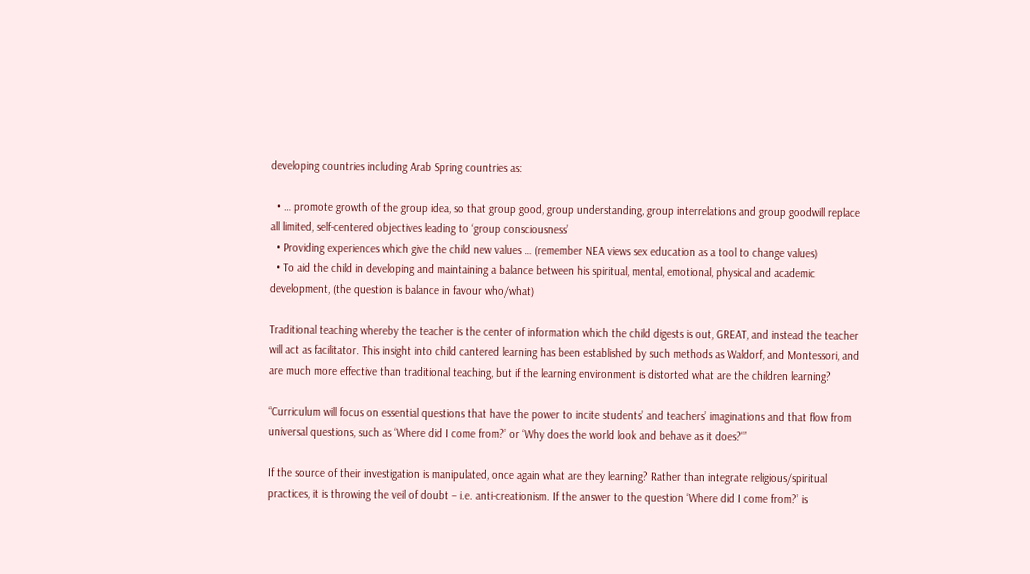developing countries including Arab Spring countries as:

  • … promote growth of the group idea, so that group good, group understanding, group interrelations and group goodwill replace all limited, self-centered objectives leading to ‘group consciousness’
  • Providing experiences which give the child new values … (remember NEA views sex education as a tool to change values)
  • To aid the child in developing and maintaining a balance between his spiritual, mental, emotional, physical and academic development, (the question is balance in favour who/what)

Traditional teaching whereby the teacher is the center of information which the child digests is out, GREAT, and instead the teacher will act as facilitator. This insight into child cantered learning has been established by such methods as Waldorf, and Montessori, and are much more effective than traditional teaching, but if the learning environment is distorted what are the children learning?

“Curriculum will focus on essential questions that have the power to incite students’ and teachers’ imaginations and that flow from universal questions, such as ‘Where did I come from?’ or ‘Why does the world look and behave as it does?'”

If the source of their investigation is manipulated, once again what are they learning? Rather than integrate religious/spiritual practices, it is throwing the veil of doubt – i.e. anti-creationism. If the answer to the question ‘Where did I come from?’ is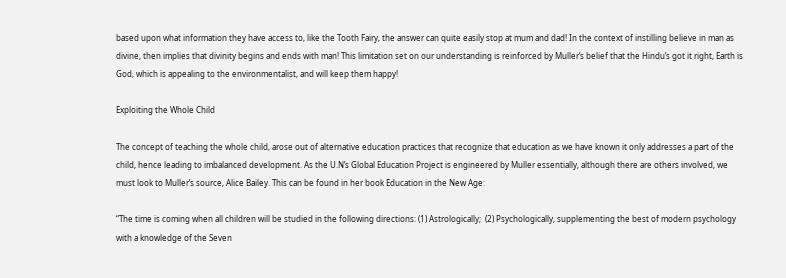based upon what information they have access to, like the Tooth Fairy, the answer can quite easily stop at mum and dad! In the context of instilling believe in man as divine, then implies that divinity begins and ends with man! This limitation set on our understanding is reinforced by Muller’s belief that the Hindu’s got it right, Earth is God, which is appealing to the environmentalist, and will keep them happy!

Exploiting the Whole Child

The concept of teaching the whole child, arose out of alternative education practices that recognize that education as we have known it only addresses a part of the child, hence leading to imbalanced development. As the U.N’s Global Education Project is engineered by Muller essentially, although there are others involved, we must look to Muller’s source, Alice Bailey. This can be found in her book Education in the New Age:

“The time is coming when all children will be studied in the following directions: (1) Astrologically;  (2) Psychologically, supplementing the best of modern psychology with a knowledge of the Seven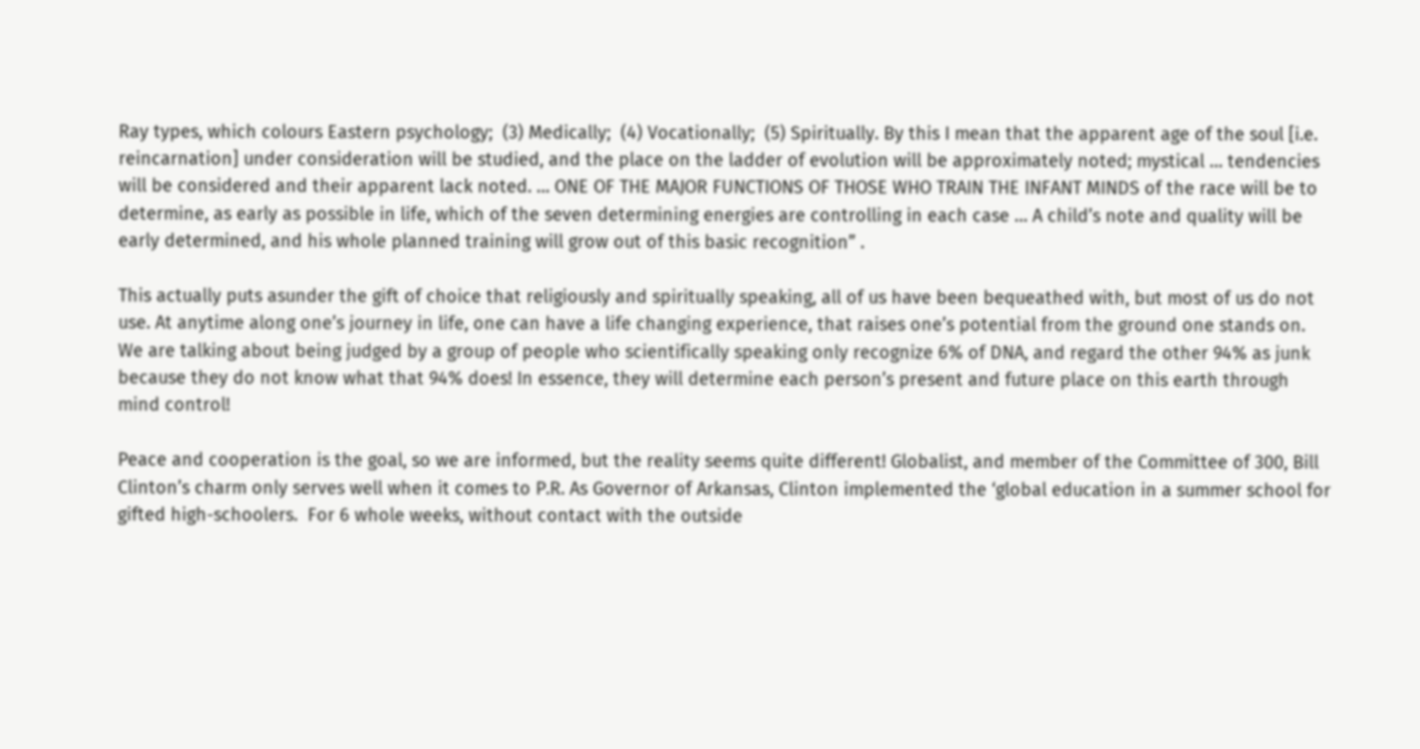Ray types, which colours Eastern psychology;  (3) Medically;  (4) Vocationally;  (5) Spiritually. By this I mean that the apparent age of the soul [i.e. reincarnation] under consideration will be studied, and the place on the ladder of evolution will be approximately noted; mystical … tendencies will be considered and their apparent lack noted. … ONE OF THE MAJOR FUNCTIONS OF THOSE WHO TRAIN THE INFANT MINDS of the race will be to determine, as early as possible in life, which of the seven determining energies are controlling in each case … A child’s note and quality will be early determined, and his whole planned training will grow out of this basic recognition” .

This actually puts asunder the gift of choice that religiously and spiritually speaking, all of us have been bequeathed with, but most of us do not use. At anytime along one’s journey in life, one can have a life changing experience, that raises one’s potential from the ground one stands on. We are talking about being judged by a group of people who scientifically speaking only recognize 6% of DNA, and regard the other 94% as junk because they do not know what that 94% does! In essence, they will determine each person’s present and future place on this earth through mind control!

Peace and cooperation is the goal, so we are informed, but the reality seems quite different! Globalist, and member of the Committee of 300, Bill Clinton’s charm only serves well when it comes to P.R. As Governor of Arkansas, Clinton implemented the ‘global education in a summer school for gifted high-schoolers.  For 6 whole weeks, without contact with the outside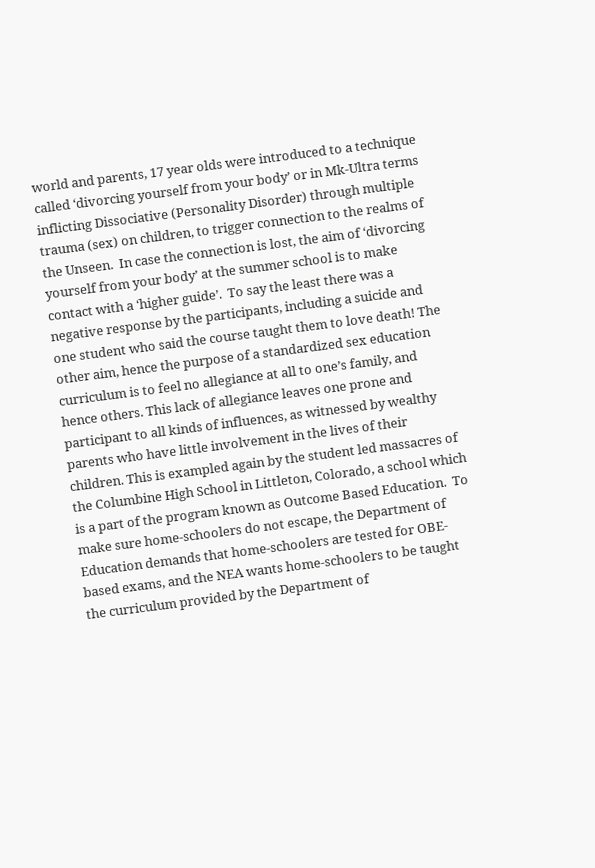world and parents, 17 year olds were introduced to a technique called ‘divorcing yourself from your body’ or in Mk-Ultra terms inflicting Dissociative (Personality Disorder) through multiple trauma (sex) on children, to trigger connection to the realms of the Unseen.  In case the connection is lost, the aim of ‘divorcing yourself from your body’ at the summer school is to make contact with a ‘higher guide’.  To say the least there was a negative response by the participants, including a suicide and one student who said the course taught them to love death! The other aim, hence the purpose of a standardized sex education curriculum is to feel no allegiance at all to one’s family, and hence others. This lack of allegiance leaves one prone and participant to all kinds of influences, as witnessed by wealthy parents who have little involvement in the lives of their children. This is exampled again by the student led massacres of the Columbine High School in Littleton, Colorado, a school which is a part of the program known as Outcome Based Education.  To make sure home-schoolers do not escape, the Department of Education demands that home-schoolers are tested for OBE-based exams, and the NEA wants home-schoolers to be taught the curriculum provided by the Department of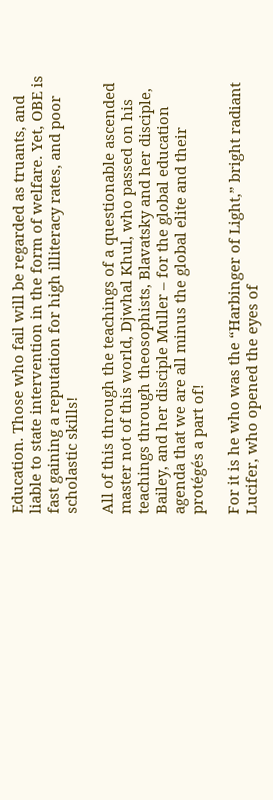Education. Those who fail will be regarded as truants, and liable to state intervention in the form of welfare. Yet, OBE is fast gaining a reputation for high illiteracy rates, and poor scholastic skills!

All of this through the teachings of a questionable ascended master not of this world, Djwhal Khul, who passed on his teachings through theosophists, Blavatsky and her disciple, Bailey, and her disciple Muller – for the global education agenda that we are all minus the global elite and their protégés a part of!

For it is he who was the “Harbinger of Light,” bright radiant Lucifer, who opened the eyes of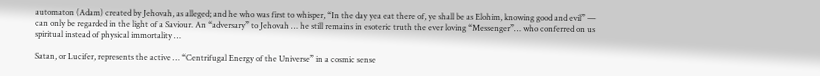automaton (Adam) created by Jehovah, as alleged; and he who was first to whisper, “In the day yea eat there of, ye shall be as Elohim, knowing good and evil” — can only be regarded in the light of a Saviour. An “adversary” to Jehovah … he still remains in esoteric truth the ever loving “Messenger”… who conferred on us spiritual instead of physical immortality …

Satan, or Lucifer, represents the active … “Centrifugal Energy of the Universe” in a cosmic sense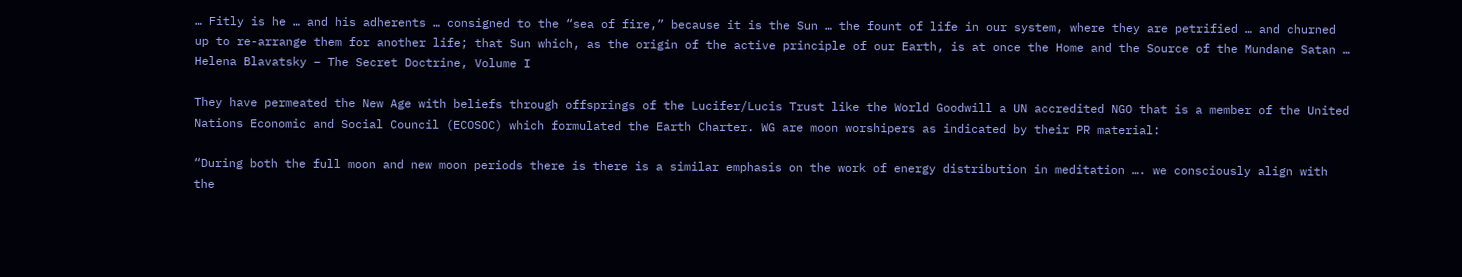… Fitly is he … and his adherents … consigned to the “sea of fire,” because it is the Sun … the fount of life in our system, where they are petrified … and churned up to re-arrange them for another life; that Sun which, as the origin of the active principle of our Earth, is at once the Home and the Source of the Mundane Satan …  Helena Blavatsky – The Secret Doctrine, Volume I

They have permeated the New Age with beliefs through offsprings of the Lucifer/Lucis Trust like the World Goodwill a UN accredited NGO that is a member of the United Nations Economic and Social Council (ECOSOC) which formulated the Earth Charter. WG are moon worshipers as indicated by their PR material:

“During both the full moon and new moon periods there is there is a similar emphasis on the work of energy distribution in meditation …. we consciously align with the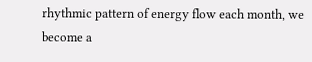rhythmic pattern of energy flow each month, we become a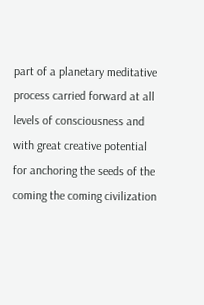part of a planetary meditative process carried forward at all levels of consciousness and with great creative potential for anchoring the seeds of the coming the coming civilization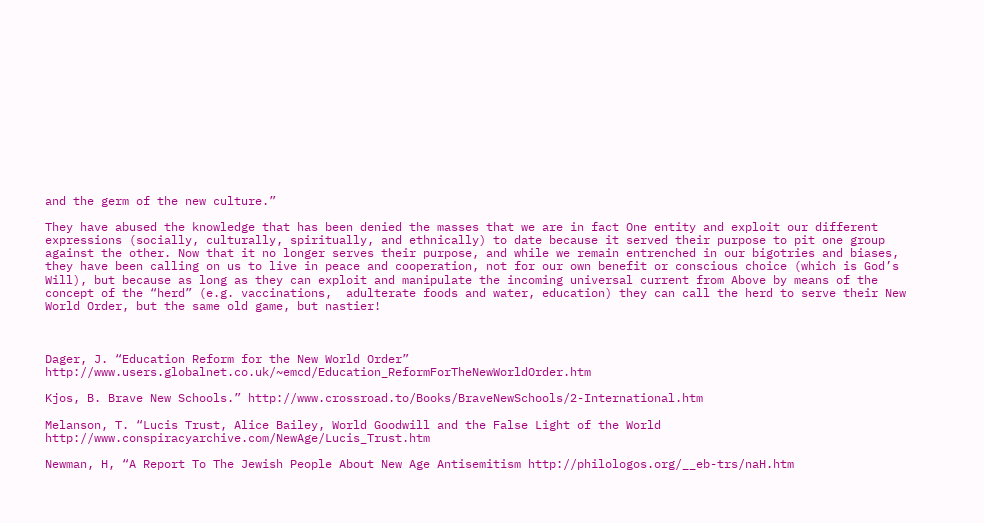and the germ of the new culture.”

They have abused the knowledge that has been denied the masses that we are in fact One entity and exploit our different expressions (socially, culturally, spiritually, and ethnically) to date because it served their purpose to pit one group against the other. Now that it no longer serves their purpose, and while we remain entrenched in our bigotries and biases, they have been calling on us to live in peace and cooperation, not for our own benefit or conscious choice (which is God’s Will), but because as long as they can exploit and manipulate the incoming universal current from Above by means of the concept of the “herd” (e.g. vaccinations,  adulterate foods and water, education) they can call the herd to serve their New World Order, but the same old game, but nastier!



Dager, J. “Education Reform for the New World Order” http://www.users.globalnet.co.uk/~emcd/Education_ReformForTheNewWorldOrder.htm

Kjos, B. Brave New Schools.” http://www.crossroad.to/Books/BraveNewSchools/2-International.htm

Melanson, T. “Lucis Trust, Alice Bailey, World Goodwill and the False Light of the World http://www.conspiracyarchive.com/NewAge/Lucis_Trust.htm

Newman, H, “A Report To The Jewish People About New Age Antisemitism http://philologos.org/__eb-trs/naH.htm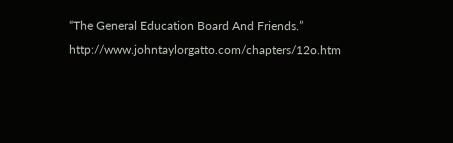“The General Education Board And Friends.” http://www.johntaylorgatto.com/chapters/12o.htm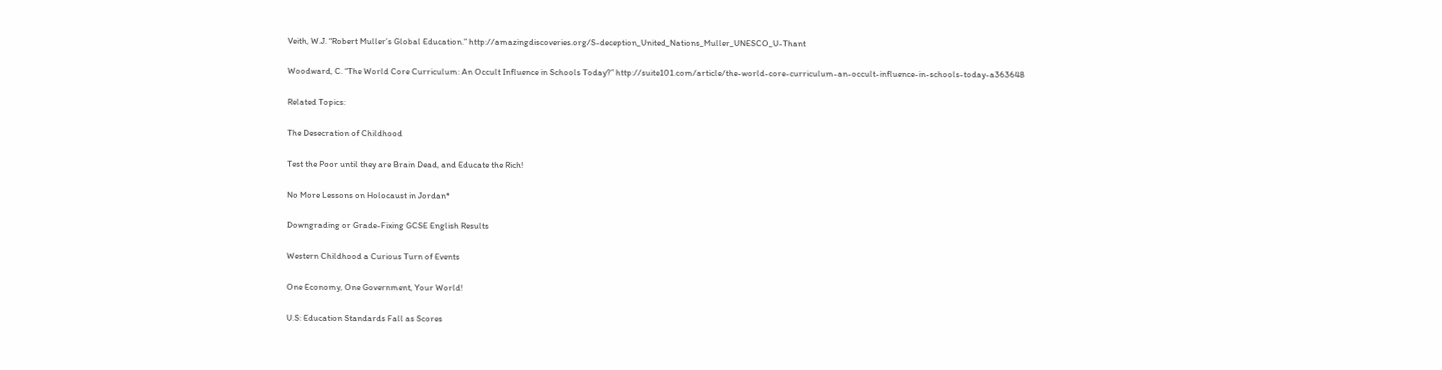Veith, W.J. “Robert Muller’s Global Education.” http://amazingdiscoveries.org/S-deception_United_Nations_Muller_UNESCO_U-Thant

Woodward, C. “The World Core Curriculum: An Occult Influence in Schools Today?” http://suite101.com/article/the-world-core-curriculum-an-occult-influence-in-schools-today-a363648

Related Topics:

The Desecration of Childhood

Test the Poor until they are Brain Dead, and Educate the Rich!

No More Lessons on Holocaust in Jordan*

Downgrading or Grade-Fixing GCSE English Results

Western Childhood a Curious Turn of Events

One Economy, One Government, Your World!

U.S: Education Standards Fall as Scores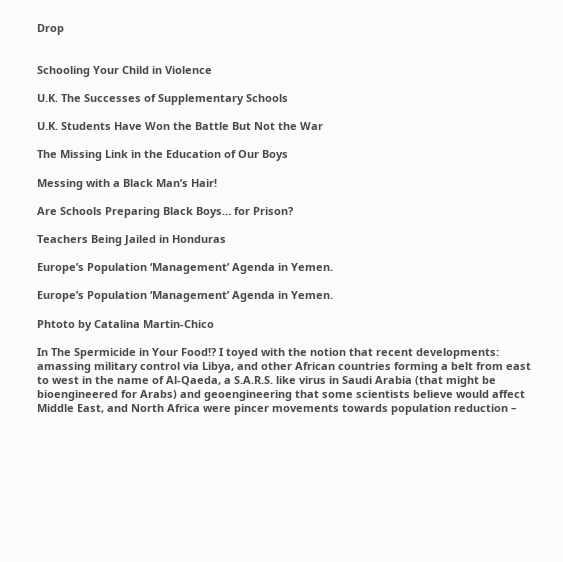Drop


Schooling Your Child in Violence

U.K. The Successes of Supplementary Schools

U.K. Students Have Won the Battle But Not the War

The Missing Link in the Education of Our Boys

Messing with a Black Man’s Hair!

Are Schools Preparing Black Boys… for Prison?

Teachers Being Jailed in Honduras

Europe’s Population ‘Management’ Agenda in Yemen.

Europe’s Population ‘Management’ Agenda in Yemen.

Phtoto by Catalina Martin-Chico

In The Spermicide in Your Food!? I toyed with the notion that recent developments: amassing military control via Libya, and other African countries forming a belt from east to west in the name of Al-Qaeda, a S.A.R.S. like virus in Saudi Arabia (that might be bioengineered for Arabs) and geoengineering that some scientists believe would affect Middle East, and North Africa were pincer movements towards population reduction –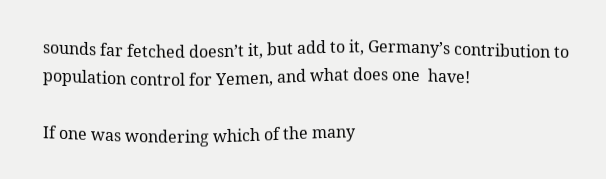sounds far fetched doesn’t it, but add to it, Germany’s contribution to population control for Yemen, and what does one  have!

If one was wondering which of the many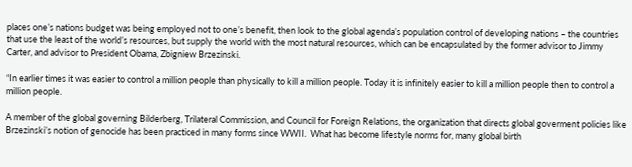places one’s nations budget was being employed not to one’s benefit, then look to the global agenda’s population control of developing nations – the countries that use the least of the world’s resources, but supply the world with the most natural resources, which can be encapsulated by the former advisor to Jimmy Carter, and advisor to President Obama, Zbigniew Brzezinski.

“In earlier times it was easier to control a million people than physically to kill a million people. Today it is infinitely easier to kill a million people then to control a million people.

A member of the global governing Bilderberg, Trilateral Commission, and Council for Foreign Relations, the organization that directs global goverment policies like Brzezinski’s notion of genocide has been practiced in many forms since WWII.  What has become lifestyle norms for, many global birth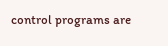control programs are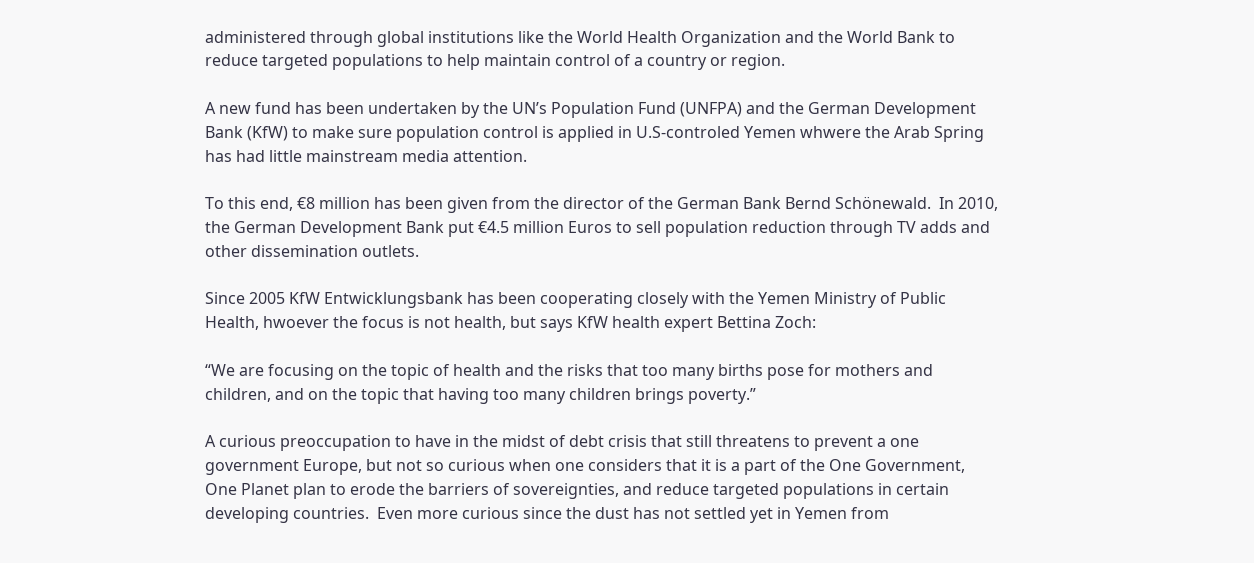administered through global institutions like the World Health Organization and the World Bank to reduce targeted populations to help maintain control of a country or region.

A new fund has been undertaken by the UN’s Population Fund (UNFPA) and the German Development Bank (KfW) to make sure population control is applied in U.S-controled Yemen whwere the Arab Spring has had little mainstream media attention.

To this end, €8 million has been given from the director of the German Bank Bernd Schönewald.  In 2010, the German Development Bank put €4.5 million Euros to sell population reduction through TV adds and other dissemination outlets.

Since 2005 KfW Entwicklungsbank has been cooperating closely with the Yemen Ministry of Public Health, hwoever the focus is not health, but says KfW health expert Bettina Zoch:

“We are focusing on the topic of health and the risks that too many births pose for mothers and children, and on the topic that having too many children brings poverty.”

A curious preoccupation to have in the midst of debt crisis that still threatens to prevent a one government Europe, but not so curious when one considers that it is a part of the One Government, One Planet plan to erode the barriers of sovereignties, and reduce targeted populations in certain developing countries.  Even more curious since the dust has not settled yet in Yemen from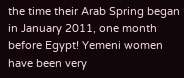the time their Arab Spring began in January 2011, one month before Egypt! Yemeni women have been very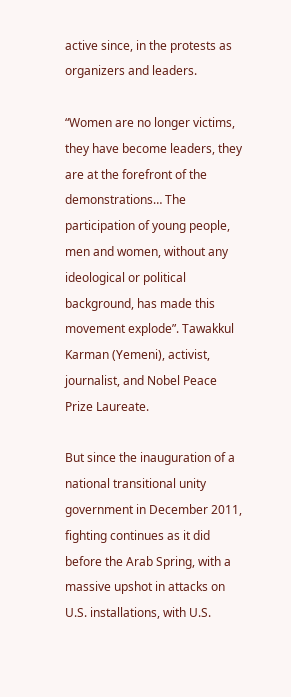active since, in the protests as organizers and leaders.

“Women are no longer victims, they have become leaders, they are at the forefront of the demonstrations… The participation of young people, men and women, without any ideological or political background, has made this movement explode”. Tawakkul Karman (Yemeni), activist, journalist, and Nobel Peace Prize Laureate.

But since the inauguration of a national transitional unity government in December 2011, fighting continues as it did before the Arab Spring, with a massive upshot in attacks on U.S. installations, with U.S.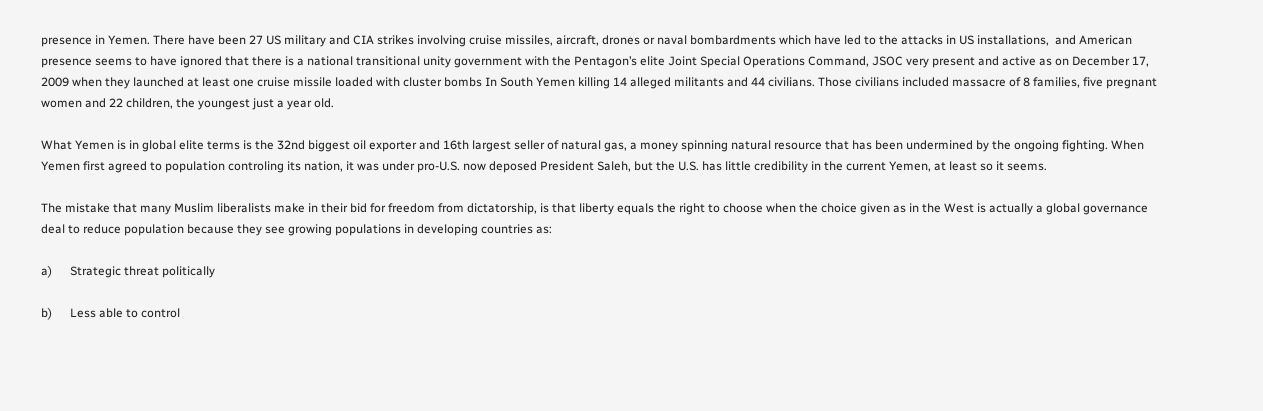presence in Yemen. There have been 27 US military and CIA strikes involving cruise missiles, aircraft, drones or naval bombardments which have led to the attacks in US installations,  and American presence seems to have ignored that there is a national transitional unity government with the Pentagon’s elite Joint Special Operations Command, JSOC very present and active as on December 17, 2009 when they launched at least one cruise missile loaded with cluster bombs In South Yemen killing 14 alleged militants and 44 civilians. Those civilians included massacre of 8 families, five pregnant women and 22 children, the youngest just a year old.

What Yemen is in global elite terms is the 32nd biggest oil exporter and 16th largest seller of natural gas, a money spinning natural resource that has been undermined by the ongoing fighting. When Yemen first agreed to population controling its nation, it was under pro-U.S. now deposed President Saleh, but the U.S. has little credibility in the current Yemen, at least so it seems.

The mistake that many Muslim liberalists make in their bid for freedom from dictatorship, is that liberty equals the right to choose when the choice given as in the West is actually a global governance deal to reduce population because they see growing populations in developing countries as:

a)      Strategic threat politically

b)      Less able to control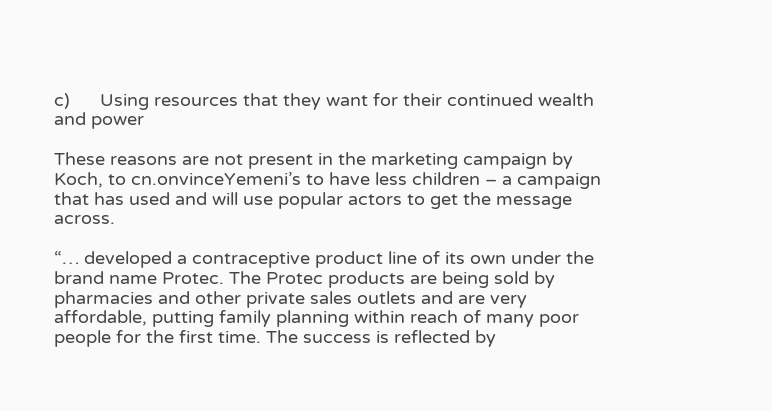c)      Using resources that they want for their continued wealth and power

These reasons are not present in the marketing campaign by Koch, to cn.onvinceYemeni’s to have less children – a campaign that has used and will use popular actors to get the message across.

“… developed a contraceptive product line of its own under the brand name Protec. The Protec products are being sold by pharmacies and other private sales outlets and are very affordable, putting family planning within reach of many poor people for the first time. The success is reflected by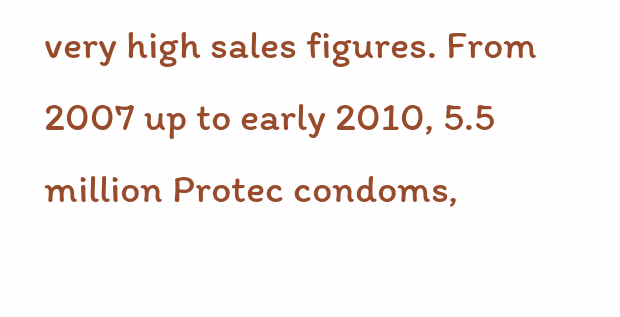very high sales figures. From 2007 up to early 2010, 5.5 million Protec condoms,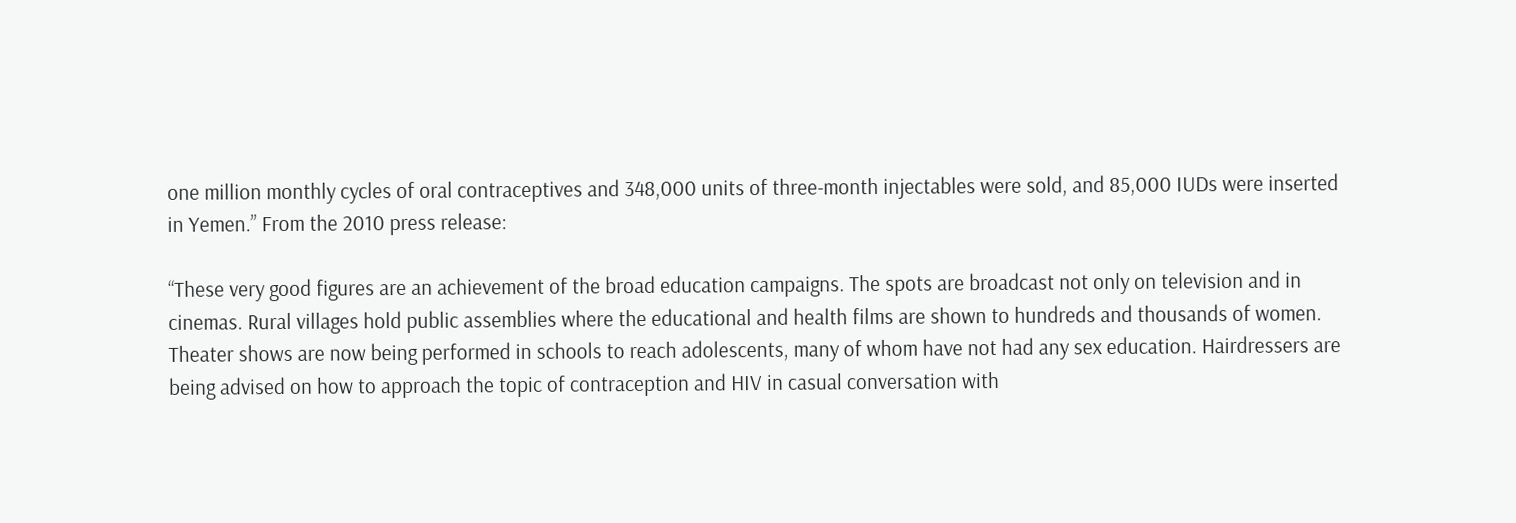one million monthly cycles of oral contraceptives and 348,000 units of three-month injectables were sold, and 85,000 IUDs were inserted in Yemen.” From the 2010 press release:

“These very good figures are an achievement of the broad education campaigns. The spots are broadcast not only on television and in cinemas. Rural villages hold public assemblies where the educational and health films are shown to hundreds and thousands of women. Theater shows are now being performed in schools to reach adolescents, many of whom have not had any sex education. Hairdressers are being advised on how to approach the topic of contraception and HIV in casual conversation with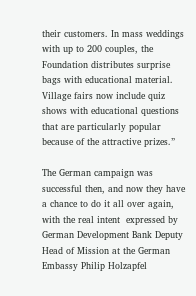their customers. In mass weddings with up to 200 couples, the Foundation distributes surprise bags with educational material. Village fairs now include quiz shows with educational questions that are particularly popular because of the attractive prizes.”

The German campaign was successful then, and now they have a chance to do it all over again, with the real intent  expressed by German Development Bank Deputy Head of Mission at the German Embassy Philip Holzapfel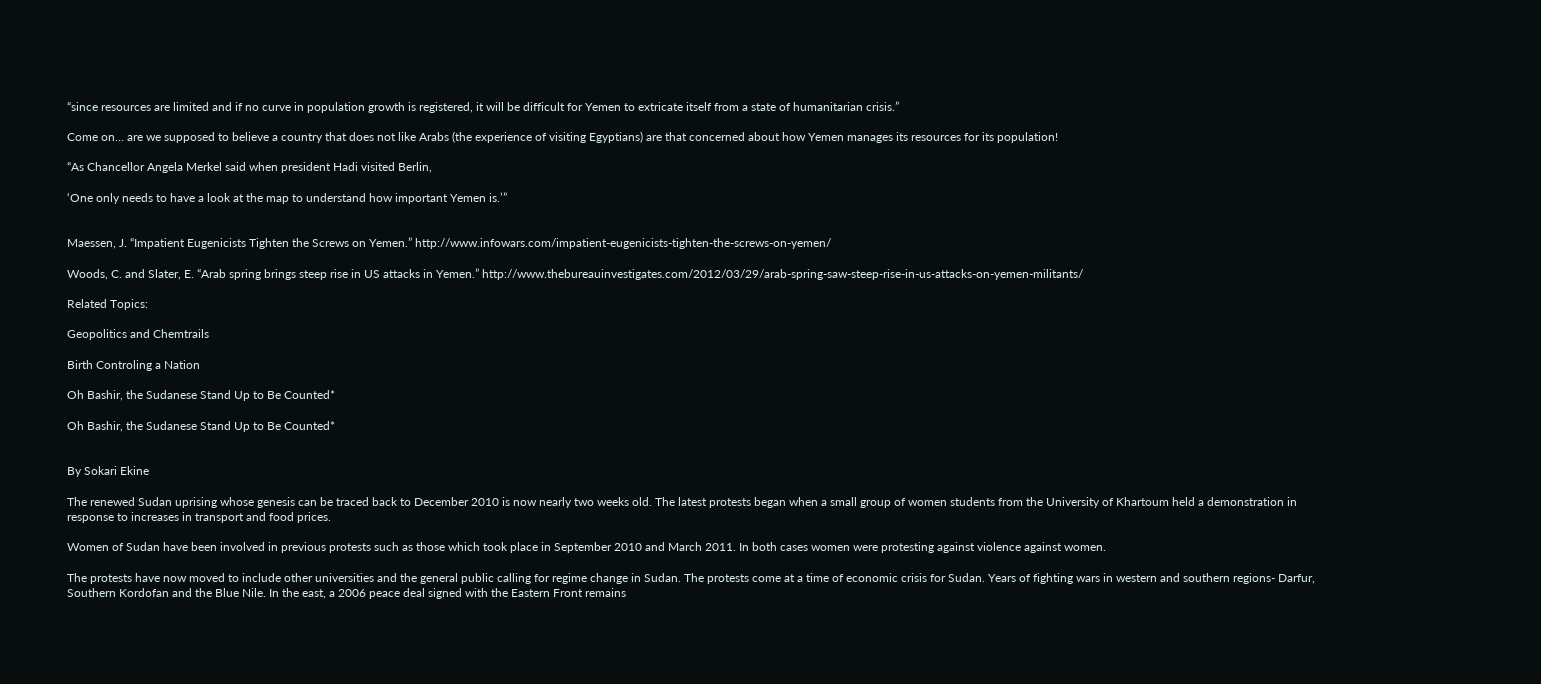“since resources are limited and if no curve in population growth is registered, it will be difficult for Yemen to extricate itself from a state of humanitarian crisis.”

Come on… are we supposed to believe a country that does not like Arabs (the experience of visiting Egyptians) are that concerned about how Yemen manages its resources for its population!

“As Chancellor Angela Merkel said when president Hadi visited Berlin,

‘One only needs to have a look at the map to understand how important Yemen is.’”


Maessen, J. “Impatient Eugenicists Tighten the Screws on Yemen.” http://www.infowars.com/impatient-eugenicists-tighten-the-screws-on-yemen/

Woods, C. and Slater, E. “Arab spring brings steep rise in US attacks in Yemen.” http://www.thebureauinvestigates.com/2012/03/29/arab-spring-saw-steep-rise-in-us-attacks-on-yemen-militants/

Related Topics:

Geopolitics and Chemtrails

Birth Controling a Nation

Oh Bashir, the Sudanese Stand Up to Be Counted*

Oh Bashir, the Sudanese Stand Up to Be Counted*


By Sokari Ekine

The renewed Sudan uprising whose genesis can be traced back to December 2010 is now nearly two weeks old. The latest protests began when a small group of women students from the University of Khartoum held a demonstration in response to increases in transport and food prices.

Women of Sudan have been involved in previous protests such as those which took place in September 2010 and March 2011. In both cases women were protesting against violence against women.

The protests have now moved to include other universities and the general public calling for regime change in Sudan. The protests come at a time of economic crisis for Sudan. Years of fighting wars in western and southern regions- Darfur, Southern Kordofan and the Blue Nile. In the east, a 2006 peace deal signed with the Eastern Front remains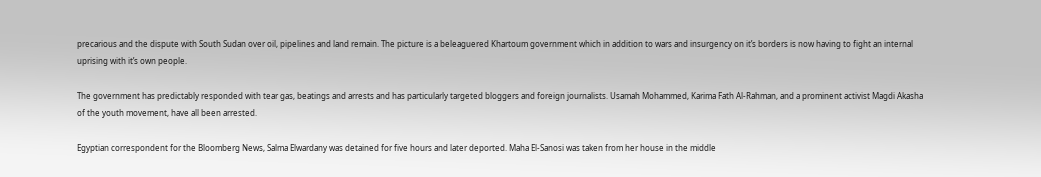precarious and the dispute with South Sudan over oil, pipelines and land remain. The picture is a beleaguered Khartoum government which in addition to wars and insurgency on it’s borders is now having to fight an internal uprising with it’s own people.

The government has predictably responded with tear gas, beatings and arrests and has particularly targeted bloggers and foreign journalists. Usamah Mohammed, Karima Fath Al-Rahman, and a prominent activist Magdi Akasha of the youth movement, have all been arrested.

Egyptian correspondent for the Bloomberg News, Salma Elwardany was detained for five hours and later deported. Maha El-Sanosi was taken from her house in the middle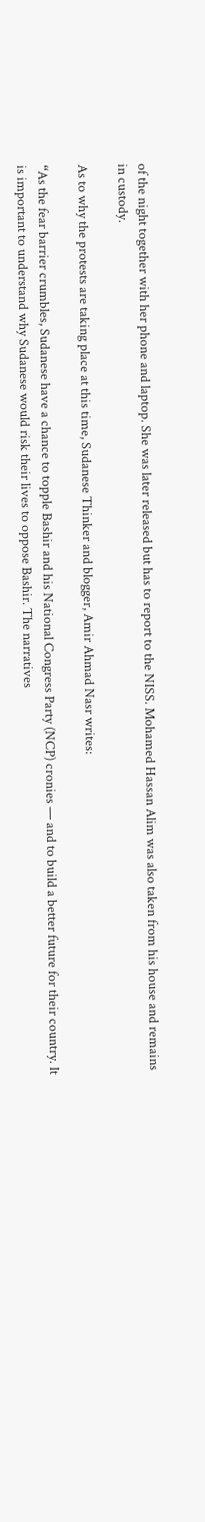of the night together with her phone and laptop. She was later released but has to report to the NISS. Mohamed Hassan Alim was also taken from his house and remains in custody.

As to why the protests are taking place at this time, Sudanese Thinker and blogger, Amir Ahmad Nasr writes:

“As the fear barrier crumbles, Sudanese have a chance to topple Bashir and his National Congress Party (NCP) cronies — and to build a better future for their country. It is important to understand why Sudanese would risk their lives to oppose Bashir. The narratives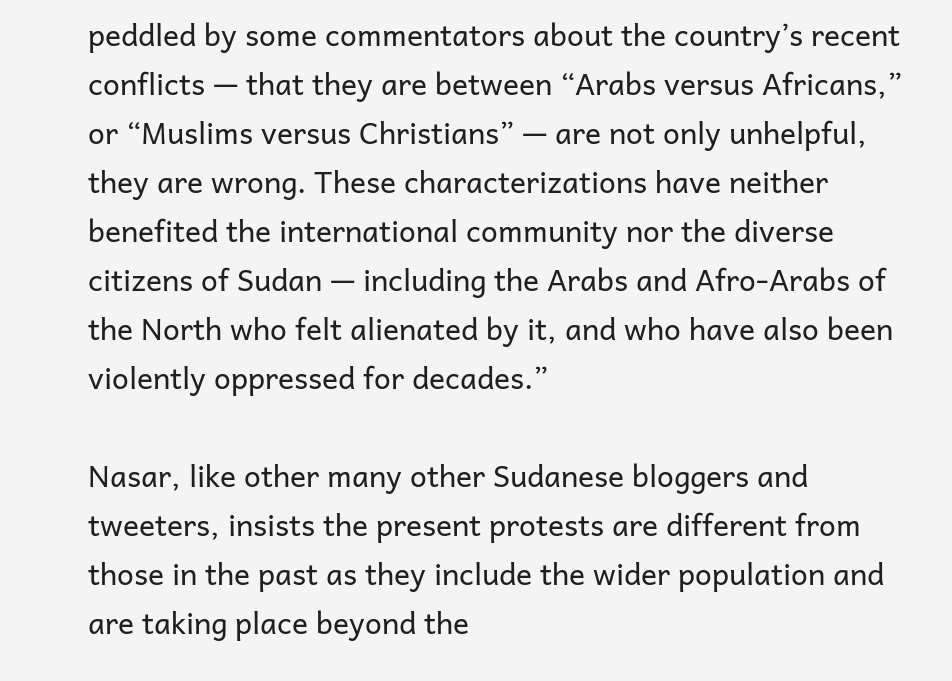peddled by some commentators about the country’s recent conflicts — that they are between “Arabs versus Africans,” or “Muslims versus Christians” — are not only unhelpful, they are wrong. These characterizations have neither benefited the international community nor the diverse citizens of Sudan — including the Arabs and Afro-Arabs of the North who felt alienated by it, and who have also been violently oppressed for decades.”

Nasar, like other many other Sudanese bloggers and tweeters, insists the present protests are different from those in the past as they include the wider population and are taking place beyond the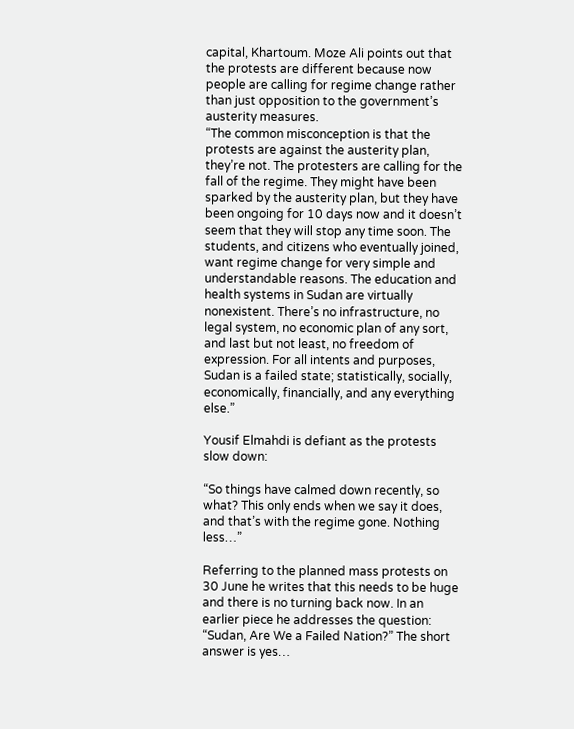capital, Khartoum. Moze Ali points out that the protests are different because now people are calling for regime change rather than just opposition to the government’s austerity measures.
“The common misconception is that the protests are against the austerity plan, they’re not. The protesters are calling for the fall of the regime. They might have been sparked by the austerity plan, but they have been ongoing for 10 days now and it doesn’t seem that they will stop any time soon. The students, and citizens who eventually joined, want regime change for very simple and understandable reasons. The education and health systems in Sudan are virtually nonexistent. There’s no infrastructure, no legal system, no economic plan of any sort, and last but not least, no freedom of expression. For all intents and purposes, Sudan is a failed state; statistically, socially, economically, financially, and any everything else.”

Yousif Elmahdi is defiant as the protests slow down:

“So things have calmed down recently, so what? This only ends when we say it does, and that’s with the regime gone. Nothing less…”

Referring to the planned mass protests on 30 June he writes that this needs to be huge and there is no turning back now. In an earlier piece he addresses the question: “Sudan, Are We a Failed Nation?” The short answer is yes…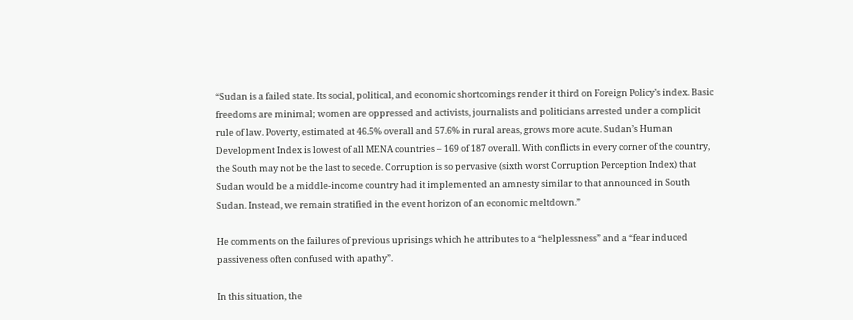“Sudan is a failed state. Its social, political, and economic shortcomings render it third on Foreign Policy’s index. Basic freedoms are minimal; women are oppressed and activists, journalists and politicians arrested under a complicit rule of law. Poverty, estimated at 46.5% overall and 57.6% in rural areas, grows more acute. Sudan’s Human Development Index is lowest of all MENA countries – 169 of 187 overall. With conflicts in every corner of the country, the South may not be the last to secede. Corruption is so pervasive (sixth worst Corruption Perception Index) that Sudan would be a middle-income country had it implemented an amnesty similar to that announced in South Sudan. Instead, we remain stratified in the event horizon of an economic meltdown.”

He comments on the failures of previous uprisings which he attributes to a “helplessness” and a “fear induced passiveness often confused with apathy”.

In this situation, the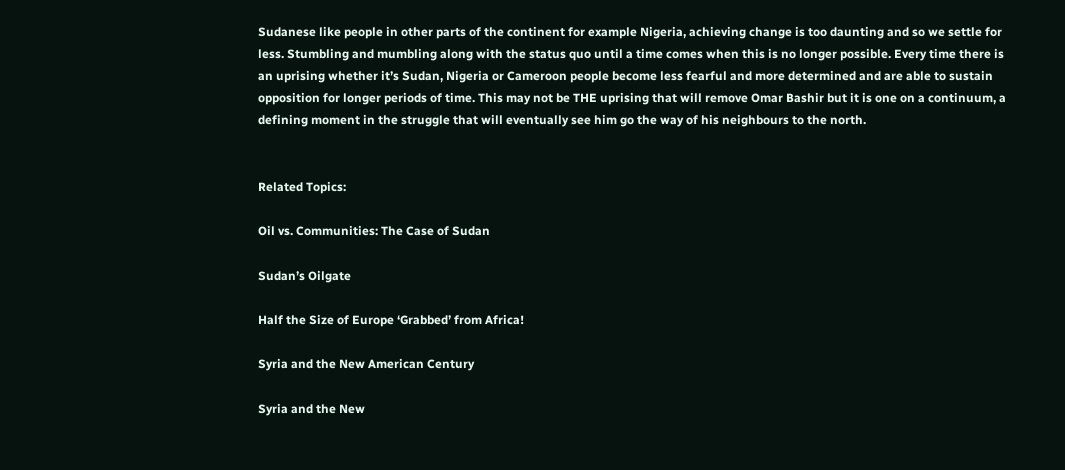Sudanese like people in other parts of the continent for example Nigeria, achieving change is too daunting and so we settle for less. Stumbling and mumbling along with the status quo until a time comes when this is no longer possible. Every time there is an uprising whether it’s Sudan, Nigeria or Cameroon people become less fearful and more determined and are able to sustain opposition for longer periods of time. This may not be THE uprising that will remove Omar Bashir but it is one on a continuum, a defining moment in the struggle that will eventually see him go the way of his neighbours to the north.


Related Topics:

Oil vs. Communities: The Case of Sudan

Sudan’s Oilgate

Half the Size of Europe ‘Grabbed’ from Africa!

Syria and the New American Century

Syria and the New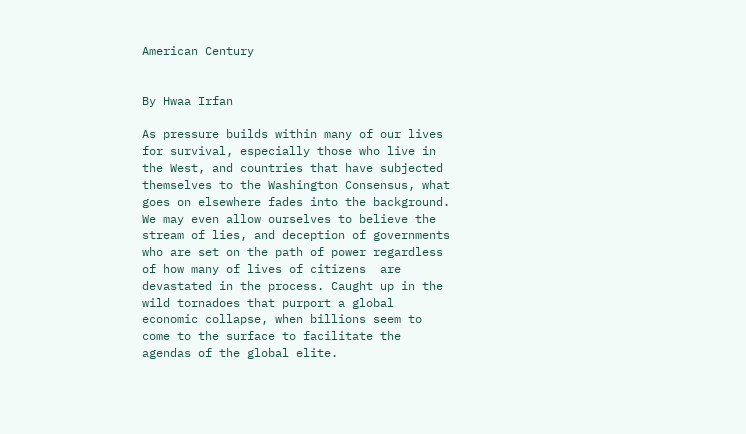American Century


By Hwaa Irfan

As pressure builds within many of our lives for survival, especially those who live in the West, and countries that have subjected themselves to the Washington Consensus, what goes on elsewhere fades into the background. We may even allow ourselves to believe the stream of lies, and deception of governments who are set on the path of power regardless of how many of lives of citizens  are devastated in the process. Caught up in the wild tornadoes that purport a global economic collapse, when billions seem to come to the surface to facilitate the agendas of the global elite.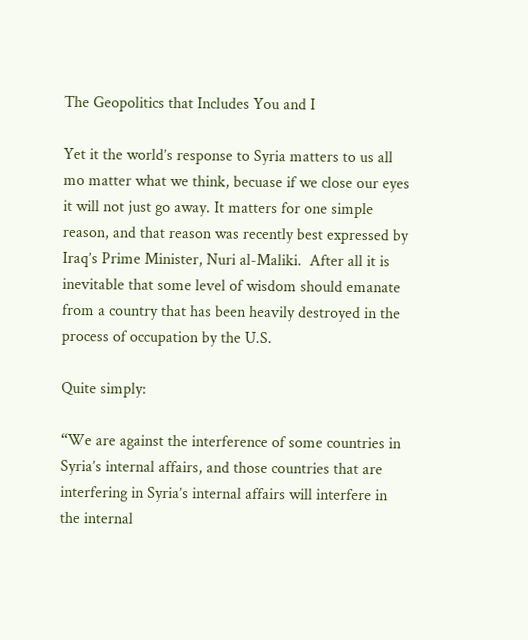The Geopolitics that Includes You and I

Yet it the world’s response to Syria matters to us all mo matter what we think, becuase if we close our eyes it will not just go away. It matters for one simple reason, and that reason was recently best expressed by Iraq’s Prime Minister, Nuri al-Maliki.  After all it is inevitable that some level of wisdom should emanate from a country that has been heavily destroyed in the process of occupation by the U.S.

Quite simply:

“We are against the interference of some countries in Syria’s internal affairs, and those countries that are interfering in Syria’s internal affairs will interfere in the internal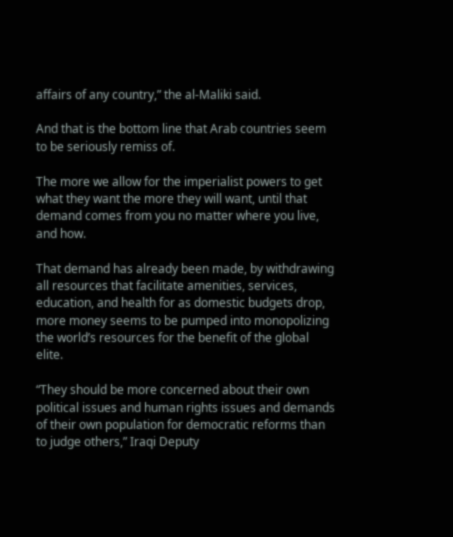affairs of any country,” the al-Maliki said.

And that is the bottom line that Arab countries seem to be seriously remiss of.

The more we allow for the imperialist powers to get what they want the more they will want, until that demand comes from you no matter where you live, and how.

That demand has already been made, by withdrawing all resources that facilitate amenities, services, education, and health for as domestic budgets drop, more money seems to be pumped into monopolizing the world’s resources for the benefit of the global elite.

“They should be more concerned about their own political issues and human rights issues and demands of their own population for democratic reforms than to judge others,” Iraqi Deputy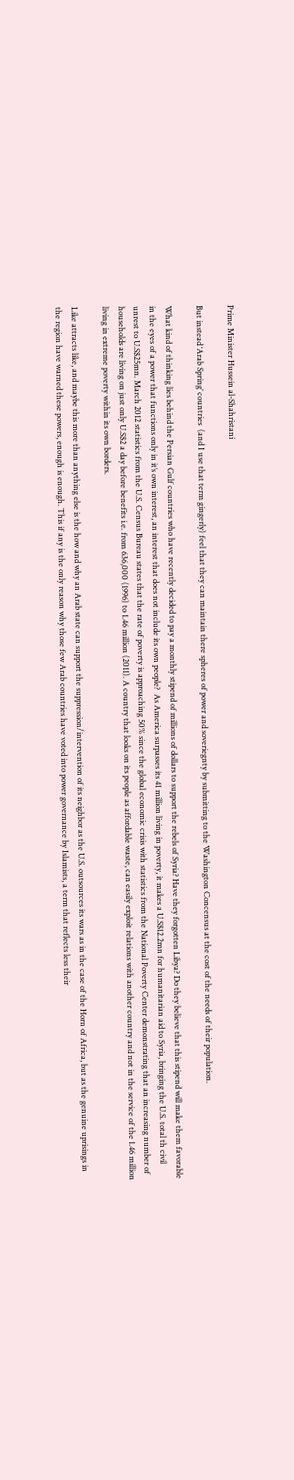Prime Minister Hussein al-Shahristani

But instead ‘Arab Spring’ countries  (and I use that term gingerly) feel that they can maintain there spheres of power and soveriegnty by submitting to the Washington Concensus at the cost of the needs of their population.

What kind of thinking lies behind the Persian Gulf countries who have recently decided to pay a monthly stipend of millions of dollars to support the rebels of Syria? Have they forgotten Libya? Do they believe that this stipend will make them favorable in the eyes of a power that functions only in it’s own interest, an interest that does not include its own people?  As America surpasses its 41 million living in poverty, it makes a U.S$12.2mn for humanitarian aid to Syria, bringing the U.S. total th civil unrest to U.S$25mn. March 2012 statistics from the U.S. Census Bureau states that the rate of poverty is approaching 50% since the global economic crisis with statistics from the National Poverty Center demonstrating that an increasing number of households are living on just only U.S$2 a day before benefits i.e. from 636,000 (1996) to 1.46 million (2011). A country that looks on its people as affordable waste, can easily exploit relations with another country and not in the service of the 1.46 million living in extreme poverty within its own borders.

Like attracts like, and maybe this more than anything else is the how and why an Arab state can support the suppression/intervention of its neighbor as the U.S. outsources its wars as in the case of the Horn of Africa, but as the genuine uprisings in the region have warned these powers, enough is enough. This if any is the only reason why those few Arab countries have voted into power governance by Islamists, a term that reflects less their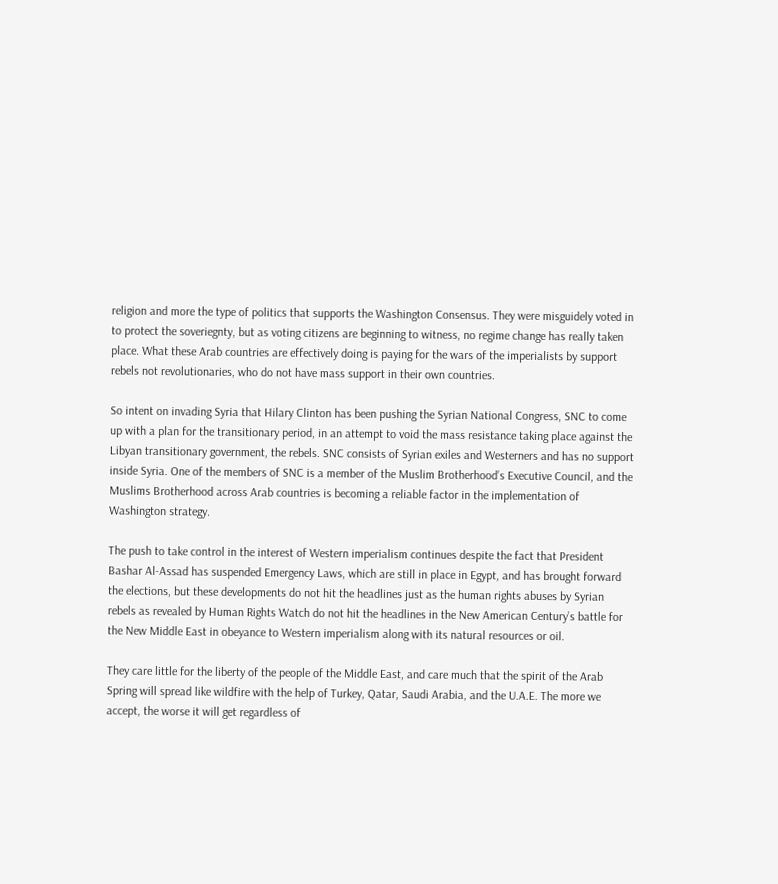religion and more the type of politics that supports the Washington Consensus. They were misguidely voted in to protect the soveriegnty, but as voting citizens are beginning to witness, no regime change has really taken place. What these Arab countries are effectively doing is paying for the wars of the imperialists by support rebels not revolutionaries, who do not have mass support in their own countries.

So intent on invading Syria that Hilary Clinton has been pushing the Syrian National Congress, SNC to come up with a plan for the transitionary period, in an attempt to void the mass resistance taking place against the Libyan transitionary government, the rebels. SNC consists of Syrian exiles and Westerners and has no support inside Syria. One of the members of SNC is a member of the Muslim Brotherhood’s Executive Council, and the Muslims Brotherhood across Arab countries is becoming a reliable factor in the implementation of Washington strategy.

The push to take control in the interest of Western imperialism continues despite the fact that President Bashar Al-Assad has suspended Emergency Laws, which are still in place in Egypt, and has brought forward the elections, but these developments do not hit the headlines just as the human rights abuses by Syrian rebels as revealed by Human Rights Watch do not hit the headlines in the New American Century’s battle for the New Middle East in obeyance to Western imperialism along with its natural resources or oil.

They care little for the liberty of the people of the Middle East, and care much that the spirit of the Arab Spring will spread like wildfire with the help of Turkey, Qatar, Saudi Arabia, and the U.A.E. The more we accept, the worse it will get regardless of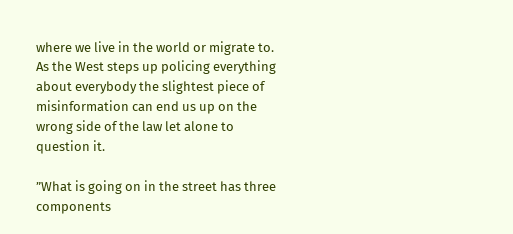where we live in the world or migrate to. As the West steps up policing everything about everybody the slightest piece of misinformation can end us up on the wrong side of the law let alone to question it.

”What is going on in the street has three components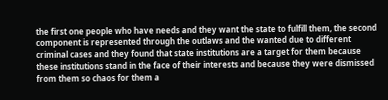the first one people who have needs and they want the state to fulfill them, the second component is represented through the outlaws and the wanted due to different criminal cases and they found that state institutions are a target for them because these institutions stand in the face of their interests and because they were dismissed from them so chaos for them a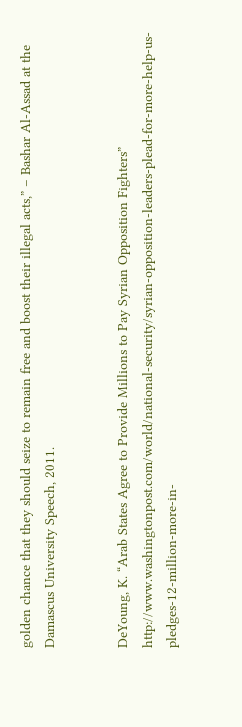golden chance that they should seize to remain free and boost their illegal acts,” – Bashar Al-Assad at the Damascus University Speech, 2011.


DeYoung, K. “Arab States Agree to Provide Millions to Pay Syrian Opposition Fighters” http://www.washingtonpost.com/world/national-security/syrian-opposition-leaders-plead-for-more-help-us-pledges-12-million-more-in-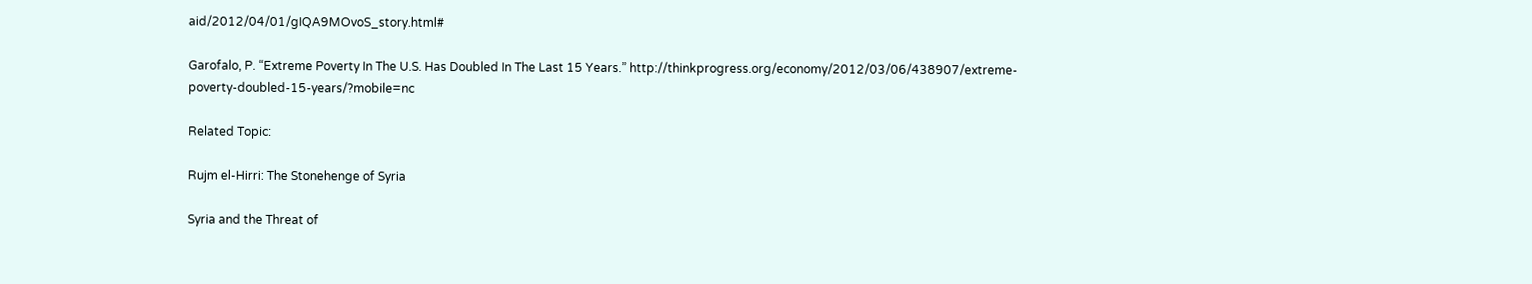aid/2012/04/01/gIQA9MOvoS_story.html#

Garofalo, P. “Extreme Poverty In The U.S. Has Doubled In The Last 15 Years.” http://thinkprogress.org/economy/2012/03/06/438907/extreme-poverty-doubled-15-years/?mobile=nc

Related Topic:

Rujm el-Hirri: The Stonehenge of Syria

Syria and the Threat of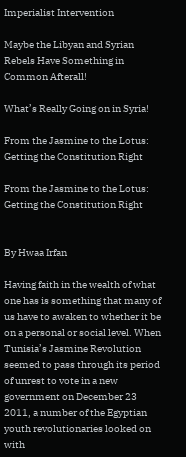Imperialist Intervention

Maybe the Libyan and Syrian Rebels Have Something in Common Afterall!

What’s Really Going on in Syria!

From the Jasmine to the Lotus: Getting the Constitution Right

From the Jasmine to the Lotus:  Getting the Constitution Right


By Hwaa Irfan

Having faith in the wealth of what one has is something that many of us have to awaken to whether it be on a personal or social level. When Tunisia’s Jasmine Revolution seemed to pass through its period of unrest to vote in a new government on December 23 2011, a number of the Egyptian youth revolutionaries looked on with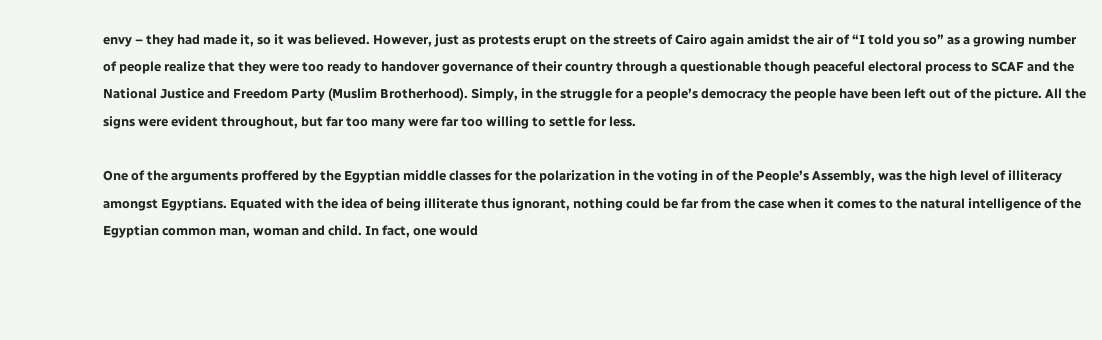envy – they had made it, so it was believed. However, just as protests erupt on the streets of Cairo again amidst the air of “I told you so” as a growing number of people realize that they were too ready to handover governance of their country through a questionable though peaceful electoral process to SCAF and the National Justice and Freedom Party (Muslim Brotherhood). Simply, in the struggle for a people’s democracy the people have been left out of the picture. All the signs were evident throughout, but far too many were far too willing to settle for less.

One of the arguments proffered by the Egyptian middle classes for the polarization in the voting in of the People’s Assembly, was the high level of illiteracy amongst Egyptians. Equated with the idea of being illiterate thus ignorant, nothing could be far from the case when it comes to the natural intelligence of the Egyptian common man, woman and child. In fact, one would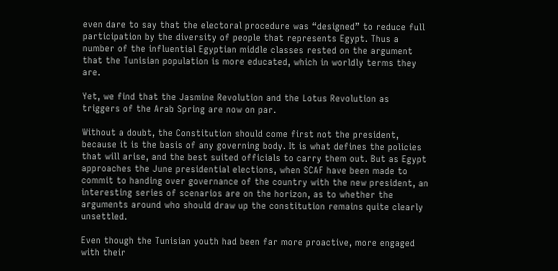even dare to say that the electoral procedure was “designed” to reduce full participation by the diversity of people that represents Egypt. Thus a number of the influential Egyptian middle classes rested on the argument that the Tunisian population is more educated, which in worldly terms they are.

Yet, we find that the Jasmine Revolution and the Lotus Revolution as triggers of the Arab Spring are now on par.

Without a doubt, the Constitution should come first not the president, because it is the basis of any governing body. It is what defines the policies that will arise, and the best suited officials to carry them out. But as Egypt approaches the June presidential elections, when SCAF have been made to commit to handing over governance of the country with the new president, an interesting series of scenarios are on the horizon, as to whether the arguments around who should draw up the constitution remains quite clearly unsettled.

Even though the Tunisian youth had been far more proactive, more engaged with their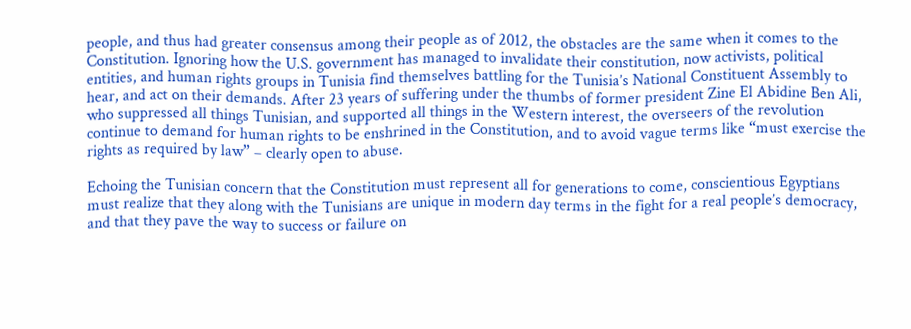people, and thus had greater consensus among their people as of 2012, the obstacles are the same when it comes to the Constitution. Ignoring how the U.S. government has managed to invalidate their constitution, now activists, political entities, and human rights groups in Tunisia find themselves battling for the Tunisia’s National Constituent Assembly to hear, and act on their demands. After 23 years of suffering under the thumbs of former president Zine El Abidine Ben Ali, who suppressed all things Tunisian, and supported all things in the Western interest, the overseers of the revolution continue to demand for human rights to be enshrined in the Constitution, and to avoid vague terms like “must exercise the rights as required by law” – clearly open to abuse.

Echoing the Tunisian concern that the Constitution must represent all for generations to come, conscientious Egyptians must realize that they along with the Tunisians are unique in modern day terms in the fight for a real people’s democracy, and that they pave the way to success or failure on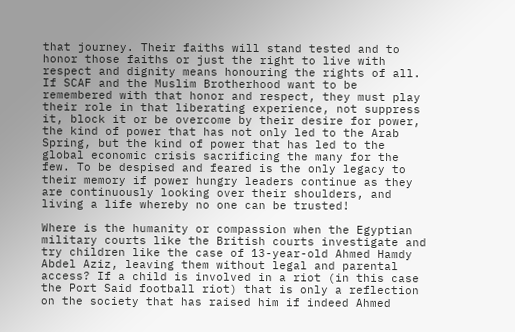that journey. Their faiths will stand tested and to honor those faiths or just the right to live with respect and dignity means honouring the rights of all. If SCAF and the Muslim Brotherhood want to be remembered with that honor and respect, they must play their role in that liberating experience, not suppress it, block it or be overcome by their desire for power, the kind of power that has not only led to the Arab Spring, but the kind of power that has led to the global economic crisis sacrificing the many for the few. To be despised and feared is the only legacy to their memory if power hungry leaders continue as they are continuously looking over their shoulders, and living a life whereby no one can be trusted!

Where is the humanity or compassion when the Egyptian military courts like the British courts investigate and try children like the case of 13-year-old Ahmed Hamdy Abdel Aziz, leaving them without legal and parental access? If a child is involved in a riot (in this case the Port Said football riot) that is only a reflection on the society that has raised him if indeed Ahmed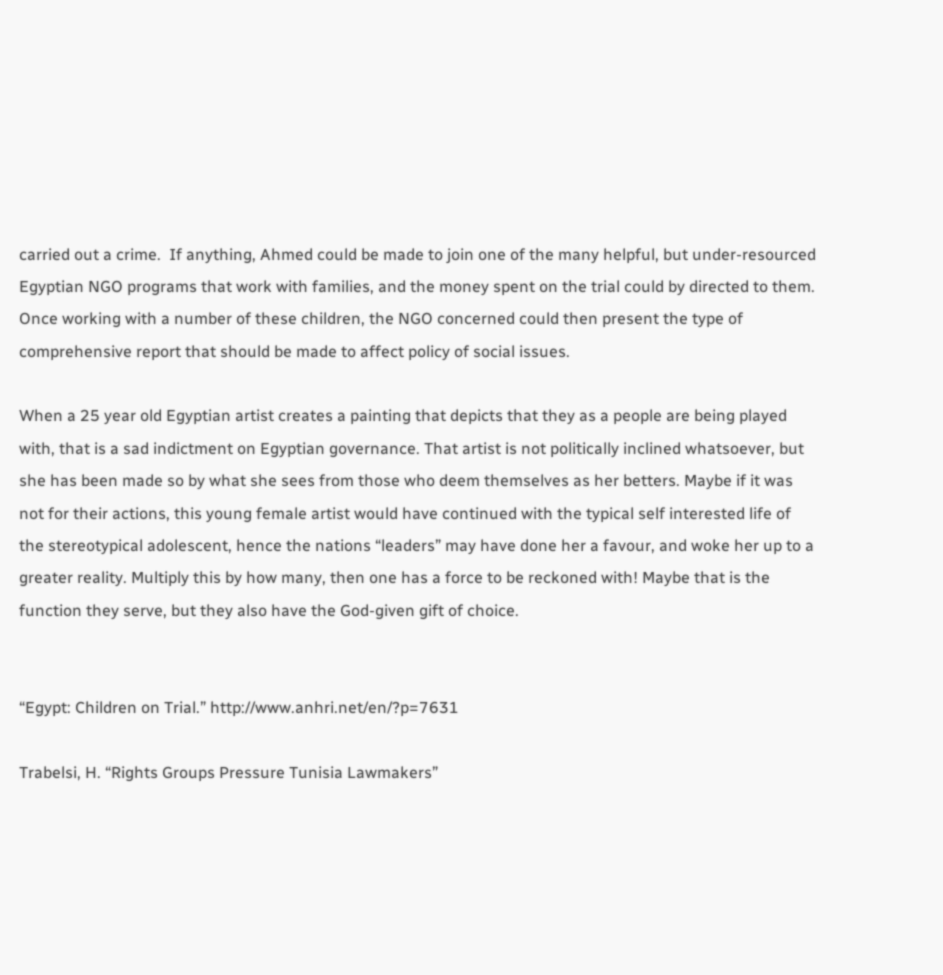carried out a crime.  If anything, Ahmed could be made to join one of the many helpful, but under-resourced Egyptian NGO programs that work with families, and the money spent on the trial could by directed to them. Once working with a number of these children, the NGO concerned could then present the type of comprehensive report that should be made to affect policy of social issues.

When a 25 year old Egyptian artist creates a painting that depicts that they as a people are being played with, that is a sad indictment on Egyptian governance. That artist is not politically inclined whatsoever, but she has been made so by what she sees from those who deem themselves as her betters. Maybe if it was not for their actions, this young female artist would have continued with the typical self interested life of the stereotypical adolescent, hence the nations “leaders” may have done her a favour, and woke her up to a greater reality. Multiply this by how many, then one has a force to be reckoned with! Maybe that is the function they serve, but they also have the God-given gift of choice.


“Egypt: Children on Trial.” http://www.anhri.net/en/?p=7631

Trabelsi, H. “Rights Groups Pressure Tunisia Lawmakers”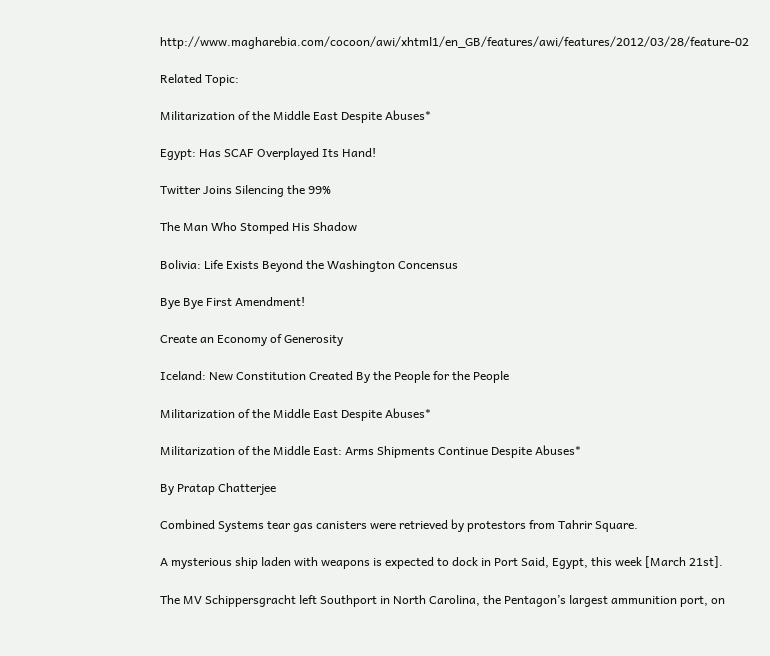http://www.magharebia.com/cocoon/awi/xhtml1/en_GB/features/awi/features/2012/03/28/feature-02

Related Topic:

Militarization of the Middle East Despite Abuses*

Egypt: Has SCAF Overplayed Its Hand!

Twitter Joins Silencing the 99%

The Man Who Stomped His Shadow

Bolivia: Life Exists Beyond the Washington Concensus

Bye Bye First Amendment!

Create an Economy of Generosity

Iceland: New Constitution Created By the People for the People

Militarization of the Middle East Despite Abuses*

Militarization of the Middle East: Arms Shipments Continue Despite Abuses*

By Pratap Chatterjee

Combined Systems tear gas canisters were retrieved by protestors from Tahrir Square.

A mysterious ship laden with weapons is expected to dock in Port Said, Egypt, this week [March 21st].

The MV Schippersgracht left Southport in North Carolina, the Pentagon’s largest ammunition port, on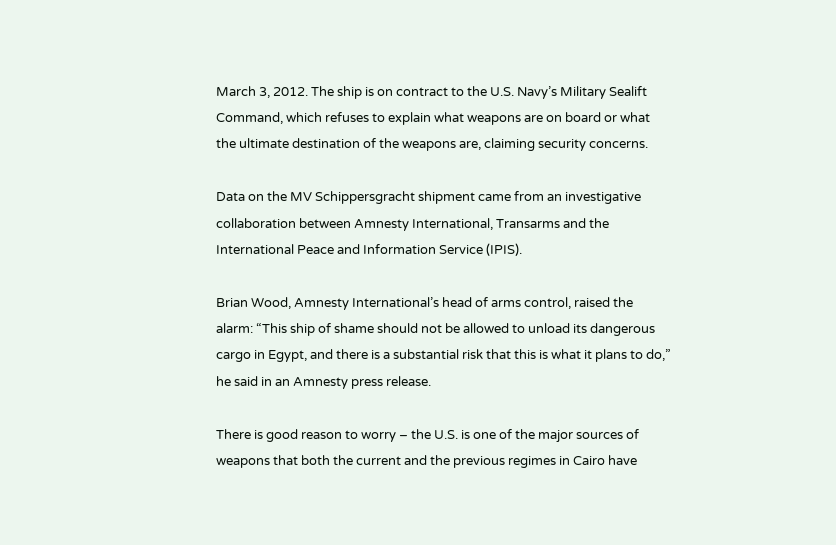March 3, 2012. The ship is on contract to the U.S. Navy’s Military Sealift Command, which refuses to explain what weapons are on board or what the ultimate destination of the weapons are, claiming security concerns.

Data on the MV Schippersgracht shipment came from an investigative collaboration between Amnesty International, Transarms and the International Peace and Information Service (IPIS).

Brian Wood, Amnesty International’s head of arms control, raised the alarm: “This ship of shame should not be allowed to unload its dangerous cargo in Egypt, and there is a substantial risk that this is what it plans to do,” he said in an Amnesty press release.

There is good reason to worry – the U.S. is one of the major sources of weapons that both the current and the previous regimes in Cairo have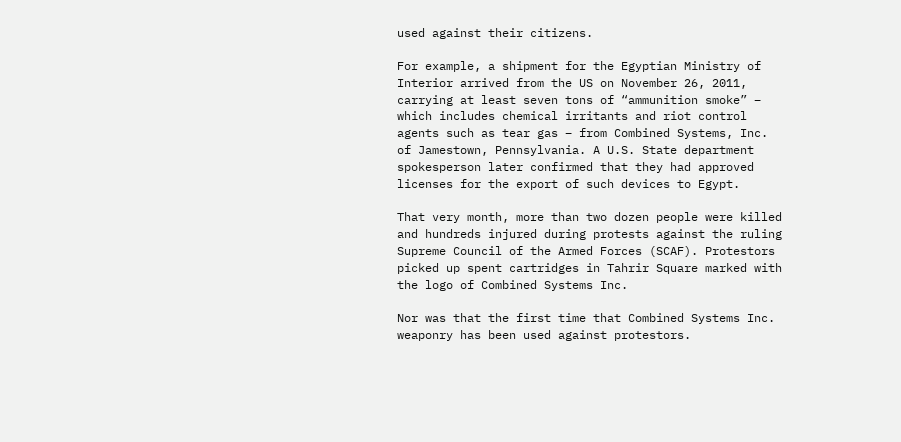used against their citizens.

For example, a shipment for the Egyptian Ministry of Interior arrived from the US on November 26, 2011, carrying at least seven tons of “ammunition smoke” – which includes chemical irritants and riot control agents such as tear gas – from Combined Systems, Inc. of Jamestown, Pennsylvania. A U.S. State department spokesperson later confirmed that they had approved licenses for the export of such devices to Egypt.

That very month, more than two dozen people were killed and hundreds injured during protests against the ruling Supreme Council of the Armed Forces (SCAF). Protestors picked up spent cartridges in Tahrir Square marked with the logo of Combined Systems Inc.

Nor was that the first time that Combined Systems Inc. weaponry has been used against protestors.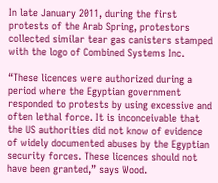In late January 2011, during the first protests of the Arab Spring, protestors collected similar tear gas canisters stamped with the logo of Combined Systems Inc.

“These licences were authorized during a period where the Egyptian government responded to protests by using excessive and often lethal force. It is inconceivable that the US authorities did not know of evidence of widely documented abuses by the Egyptian security forces. These licences should not have been granted,” says Wood.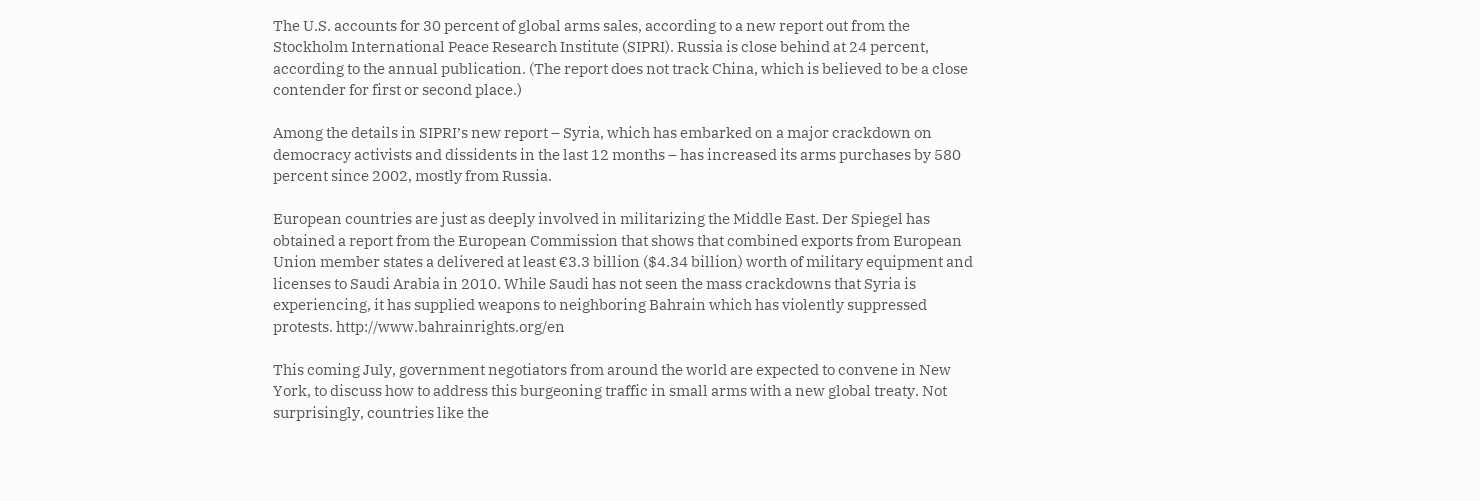The U.S. accounts for 30 percent of global arms sales, according to a new report out from the Stockholm International Peace Research Institute (SIPRI). Russia is close behind at 24 percent, according to the annual publication. (The report does not track China, which is believed to be a close contender for first or second place.)

Among the details in SIPRI’s new report – Syria, which has embarked on a major crackdown on democracy activists and dissidents in the last 12 months – has increased its arms purchases by 580 percent since 2002, mostly from Russia.

European countries are just as deeply involved in militarizing the Middle East. Der Spiegel has obtained a report from the European Commission that shows that combined exports from European Union member states a delivered at least €3.3 billion ($4.34 billion) worth of military equipment and licenses to Saudi Arabia in 2010. While Saudi has not seen the mass crackdowns that Syria is experiencing, it has supplied weapons to neighboring Bahrain which has violently suppressed protests. http://www.bahrainrights.org/en

This coming July, government negotiators from around the world are expected to convene in New York, to discuss how to address this burgeoning traffic in small arms with a new global treaty. Not surprisingly, countries like the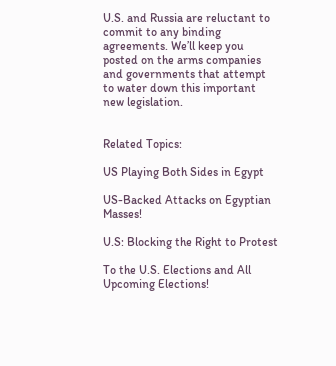U.S. and Russia are reluctant to commit to any binding agreements. We’ll keep you posted on the arms companies and governments that attempt to water down this important new legislation.


Related Topics:

US Playing Both Sides in Egypt

US-Backed Attacks on Egyptian Masses!

U.S: Blocking the Right to Protest

To the U.S. Elections and All Upcoming Elections!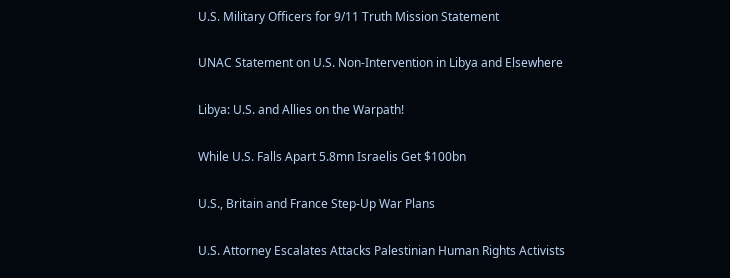U.S. Military Officers for 9/11 Truth Mission Statement

UNAC Statement on U.S. Non-Intervention in Libya and Elsewhere

Libya: U.S. and Allies on the Warpath!

While U.S. Falls Apart 5.8mn Israelis Get $100bn

U.S., Britain and France Step-Up War Plans

U.S. Attorney Escalates Attacks Palestinian Human Rights Activists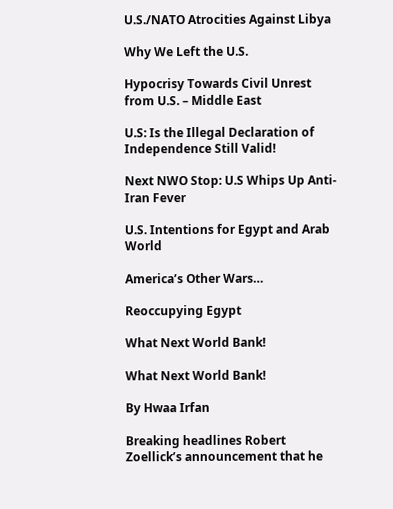U.S./NATO Atrocities Against Libya

Why We Left the U.S.

Hypocrisy Towards Civil Unrest from U.S. – Middle East

U.S: Is the Illegal Declaration of Independence Still Valid!

Next NWO Stop: U.S Whips Up Anti-Iran Fever

U.S. Intentions for Egypt and Arab World

America’s Other Wars…

Reoccupying Egypt

What Next World Bank!

What Next World Bank!

By Hwaa Irfan

Breaking headlines Robert Zoellick’s announcement that he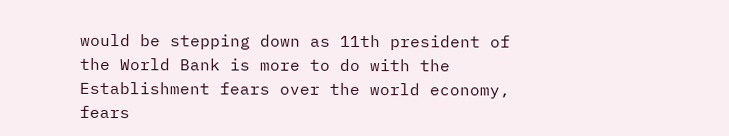would be stepping down as 11th president of the World Bank is more to do with the Establishment fears over the world economy, fears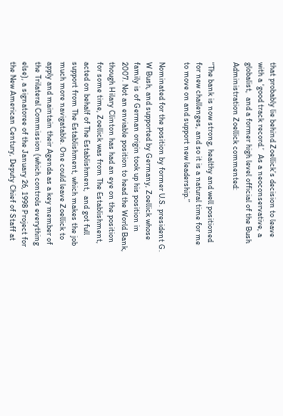that probably lie behind Zoellick’s decision to leave with a ‘good track record.’  As a neoconservative, a globalist,  and a former high level official of the Bush Administration Zoellick commented:

“The bank is now strong, healthy and well positioned for new challenges, and so it is a natural time for me to move on and support new leadership.”

Nominated for the position by former U.S. president G. W Bush, and supported by Germany, Zoellick whose family is of German origin took up his position in 2007. Not an enviable position to head the World Bank, though Hilary Clinton has had an eye on the position for some time, Zoellick was from The Establishment, acted on behalf of The Establishment,  and got full support from The Establishment, which makes the job much more navigatable. One could leave Zoellick to apply and maintain their Agenda as a key member of the Trilateral Commission (which controls everything else), a signatoree of the January 26, 1998 Project for the New American Century, Deputy Chief of Staff at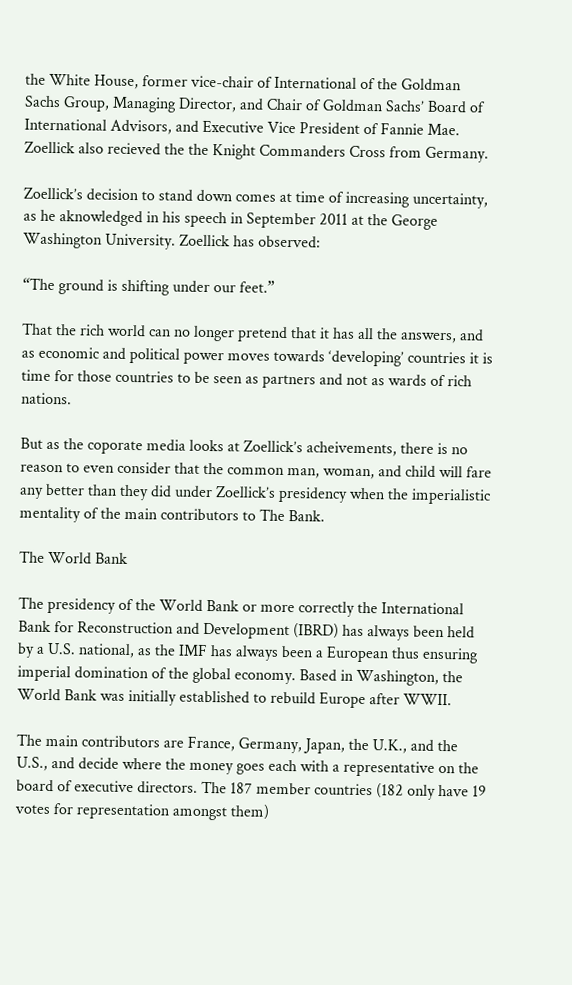the White House, former vice-chair of International of the Goldman Sachs Group, Managing Director, and Chair of Goldman Sachs’ Board of International Advisors, and Executive Vice President of Fannie Mae. Zoellick also recieved the the Knight Commanders Cross from Germany.

Zoellick’s decision to stand down comes at time of increasing uncertainty, as he aknowledged in his speech in September 2011 at the George Washington University. Zoellick has observed:

“The ground is shifting under our feet.”

That the rich world can no longer pretend that it has all the answers, and as economic and political power moves towards ‘developing’ countries it is time for those countries to be seen as partners and not as wards of rich nations.

But as the coporate media looks at Zoellick’s acheivements, there is no reason to even consider that the common man, woman, and child will fare any better than they did under Zoellick’s presidency when the imperialistic mentality of the main contributors to The Bank.

The World Bank

The presidency of the World Bank or more correctly the International Bank for Reconstruction and Development (IBRD) has always been held by a U.S. national, as the IMF has always been a European thus ensuring imperial domination of the global economy. Based in Washington, the World Bank was initially established to rebuild Europe after WWII.

The main contributors are France, Germany, Japan, the U.K., and the U.S., and decide where the money goes each with a representative on the board of executive directors. The 187 member countries (182 only have 19 votes for representation amongst them)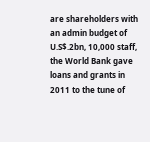are shareholders with an admin budget of U.S$.2bn, 10,000 staff, the World Bank gave loans and grants in 2011 to the tune of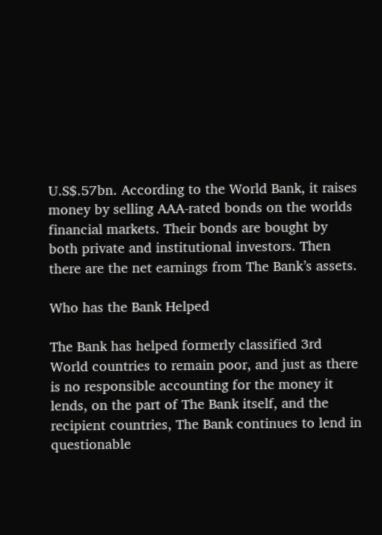U.S$.57bn. According to the World Bank, it raises money by selling AAA-rated bonds on the worlds financial markets. Their bonds are bought by both private and institutional investors. Then there are the net earnings from The Bank’s assets.

Who has the Bank Helped

The Bank has helped formerly classified 3rd World countries to remain poor, and just as there is no responsible accounting for the money it lends, on the part of The Bank itself, and the recipient countries, The Bank continues to lend in questionable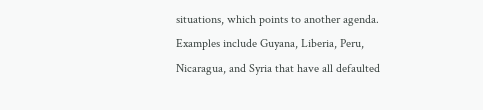situations, which points to another agenda. Examples include Guyana, Liberia, Peru, Nicaragua, and Syria that have all defaulted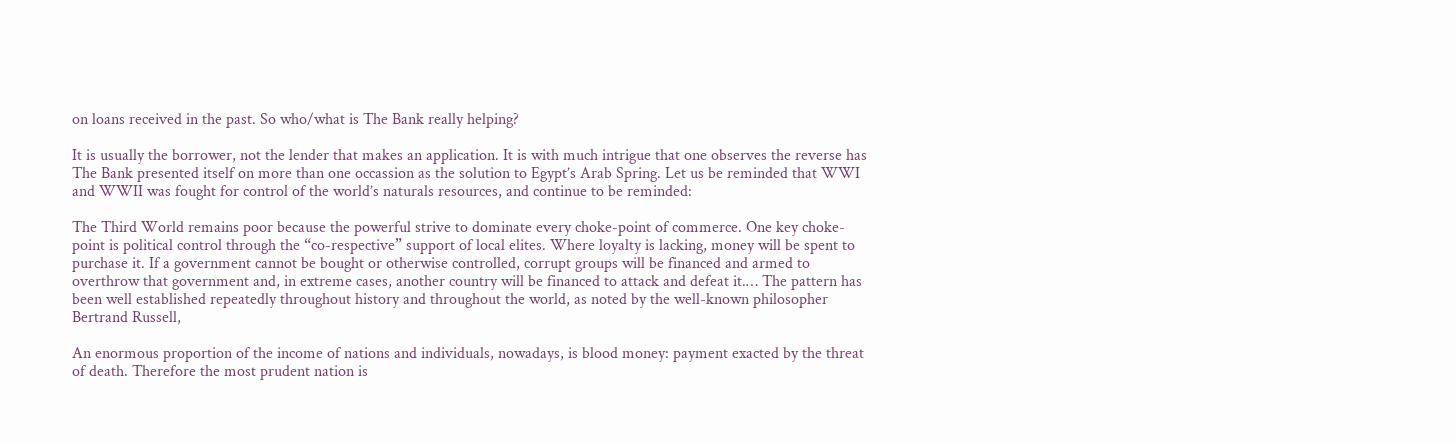on loans received in the past. So who/what is The Bank really helping?

It is usually the borrower, not the lender that makes an application. It is with much intrigue that one observes the reverse has The Bank presented itself on more than one occassion as the solution to Egypt’s Arab Spring. Let us be reminded that WWI and WWII was fought for control of the world’s naturals resources, and continue to be reminded:

The Third World remains poor because the powerful strive to dominate every choke-point of commerce. One key choke-point is political control through the “co-respective” support of local elites. Where loyalty is lacking, money will be spent to purchase it. If a government cannot be bought or otherwise controlled, corrupt groups will be financed and armed to overthrow that government and, in extreme cases, another country will be financed to attack and defeat it.… The pattern has been well established repeatedly throughout history and throughout the world, as noted by the well-known philosopher Bertrand Russell,

An enormous proportion of the income of nations and individuals, nowadays, is blood money: payment exacted by the threat of death. Therefore the most prudent nation is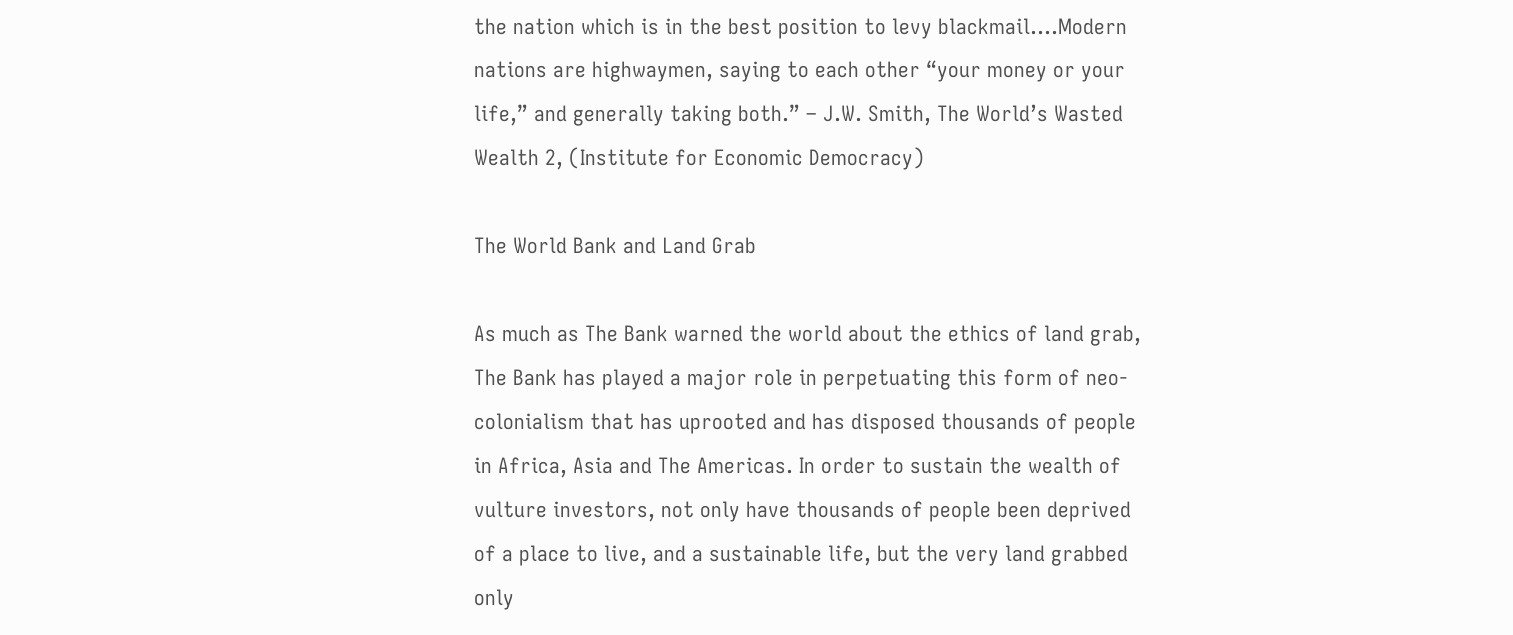the nation which is in the best position to levy blackmail.…Modern nations are highwaymen, saying to each other “your money or your life,” and generally taking both.” – J.W. Smith, The World’s Wasted Wealth 2, (Institute for Economic Democracy)

The World Bank and Land Grab

As much as The Bank warned the world about the ethics of land grab, The Bank has played a major role in perpetuating this form of neo-colonialism that has uprooted and has disposed thousands of people in Africa, Asia and The Americas. In order to sustain the wealth of vulture investors, not only have thousands of people been deprived of a place to live, and a sustainable life, but the very land grabbed only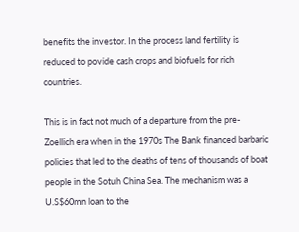benefits the investor. In the process land fertility is reduced to povide cash crops and biofuels for rich countries.

This is in fact not much of a departure from the pre-Zoellich era when in the 1970s The Bank financed barbaric policies that led to the deaths of tens of thousands of boat people in the Sotuh China Sea. The mechanism was a U.S$60mn loan to the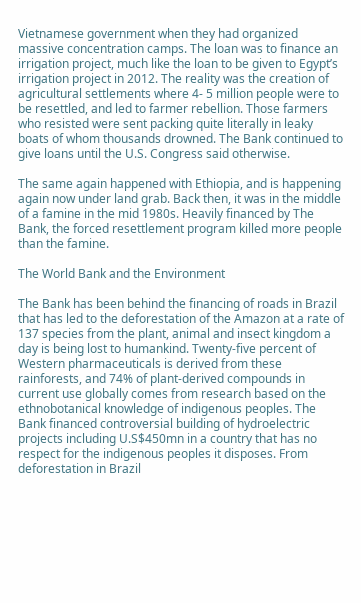Vietnamese government when they had organized massive concentration camps. The loan was to finance an irrigation project, much like the loan to be given to Egypt’s irrigation project in 2012. The reality was the creation of agricultural settlements where 4- 5 million people were to be resettled, and led to farmer rebellion. Those farmers who resisted were sent packing quite literally in leaky boats of whom thousands drowned. The Bank continued to give loans until the U.S. Congress said otherwise.

The same again happened with Ethiopia, and is happening again now under land grab. Back then, it was in the middle of a famine in the mid 1980s. Heavily financed by The Bank, the forced resettlement program killed more people than the famine.

The World Bank and the Environment

The Bank has been behind the financing of roads in Brazil that has led to the deforestation of the Amazon at a rate of 137 species from the plant, animal and insect kingdom a day is being lost to humankind. Twenty-five percent of Western pharmaceuticals is derived from these rainforests, and 74% of plant-derived compounds in current use globally comes from research based on the ethnobotanical knowledge of indigenous peoples. The Bank financed controversial building of hydroelectric projects including U.S$450mn in a country that has no respect for the indigenous peoples it disposes. From deforestation in Brazil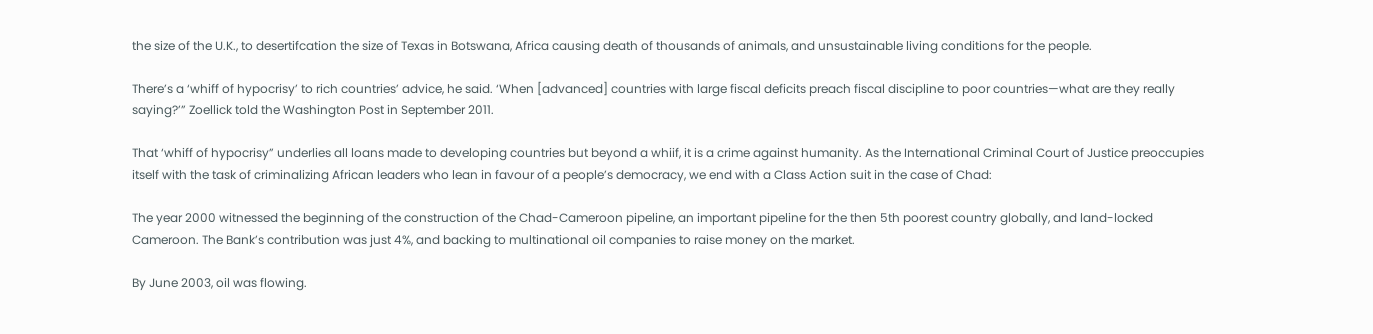the size of the U.K., to desertifcation the size of Texas in Botswana, Africa causing death of thousands of animals, and unsustainable living conditions for the people.

There’s a ‘whiff of hypocrisy’ to rich countries’ advice, he said. ‘When [advanced] countries with large fiscal deficits preach fiscal discipline to poor countries—what are they really saying?’” Zoellick told the Washington Post in September 2011.

That ‘whiff of hypocrisy” underlies all loans made to developing countries but beyond a whiif, it is a crime against humanity. As the International Criminal Court of Justice preoccupies itself with the task of criminalizing African leaders who lean in favour of a people’s democracy, we end with a Class Action suit in the case of Chad:

The year 2000 witnessed the beginning of the construction of the Chad-Cameroon pipeline, an important pipeline for the then 5th poorest country globally, and land-locked Cameroon. The Bank’s contribution was just 4%, and backing to multinational oil companies to raise money on the market.

By June 2003, oil was flowing.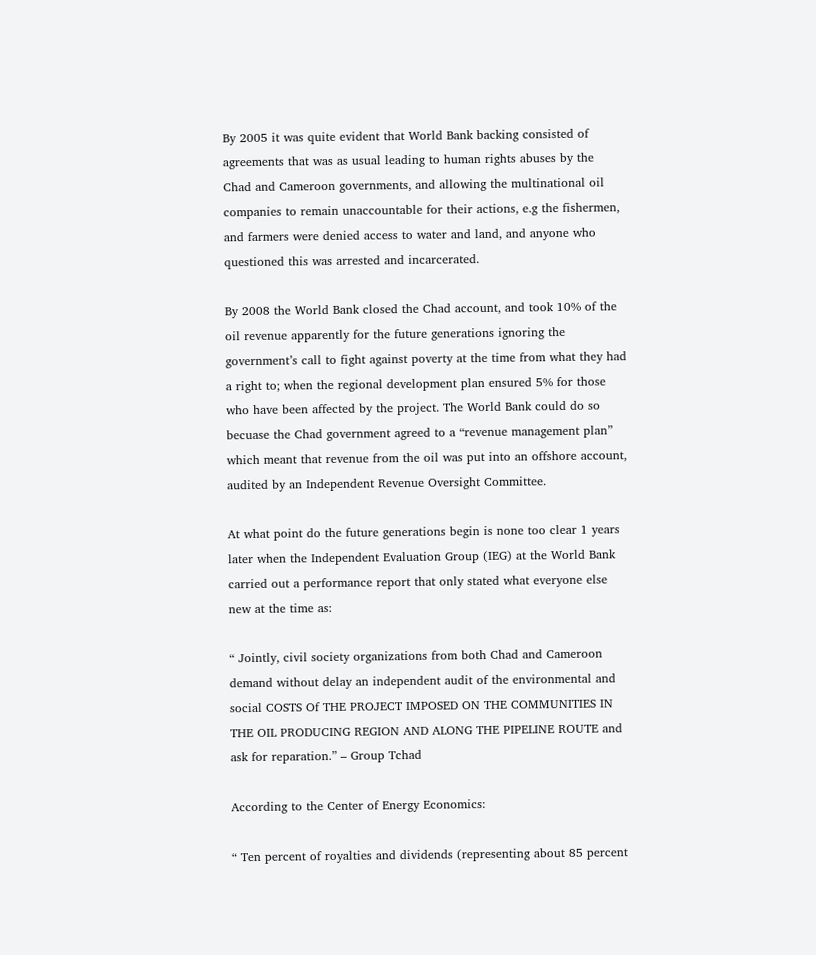By 2005 it was quite evident that World Bank backing consisted of agreements that was as usual leading to human rights abuses by the Chad and Cameroon governments, and allowing the multinational oil companies to remain unaccountable for their actions, e.g the fishermen, and farmers were denied access to water and land, and anyone who questioned this was arrested and incarcerated.

By 2008 the World Bank closed the Chad account, and took 10% of the oil revenue apparently for the future generations ignoring the government’s call to fight against poverty at the time from what they had a right to; when the regional development plan ensured 5% for those who have been affected by the project. The World Bank could do so becuase the Chad government agreed to a “revenue management plan” which meant that revenue from the oil was put into an offshore account, audited by an Independent Revenue Oversight Committee.

At what point do the future generations begin is none too clear 1 years later when the Independent Evaluation Group (IEG) at the World Bank carried out a performance report that only stated what everyone else new at the time as:

“ Jointly, civil society organizations from both Chad and Cameroon demand without delay an independent audit of the environmental and social COSTS Of THE PROJECT IMPOSED ON THE COMMUNITIES IN THE OIL PRODUCING REGION AND ALONG THE PIPELINE ROUTE and ask for reparation.” – Group Tchad

According to the Center of Energy Economics:

“ Ten percent of royalties and dividends (representing about 85 percent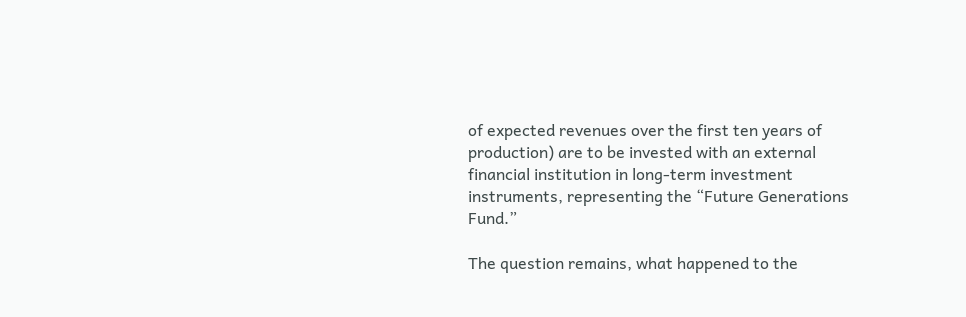of expected revenues over the first ten years of production) are to be invested with an external financial institution in long-term investment instruments, representing the “Future Generations Fund.”

The question remains, what happened to the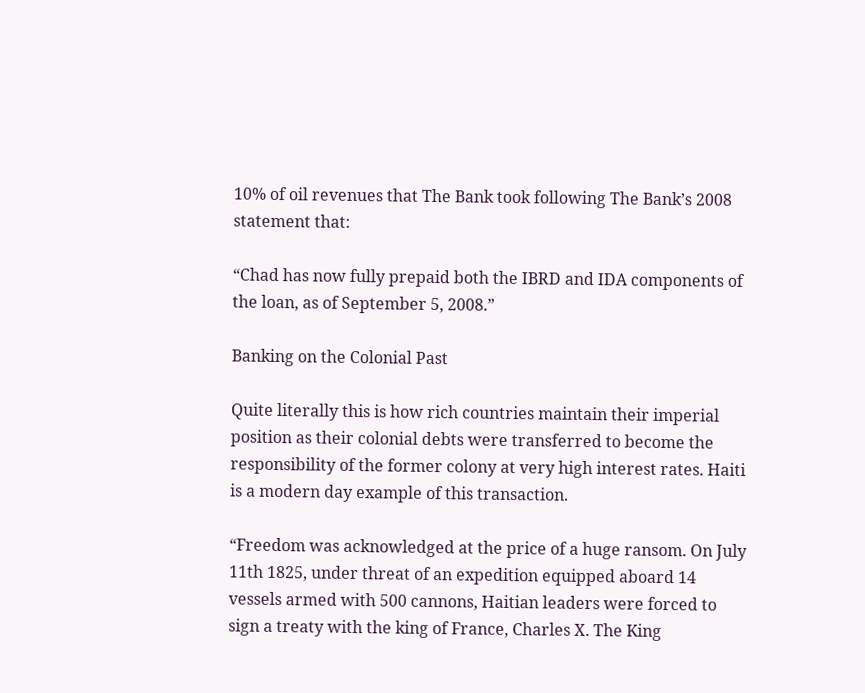10% of oil revenues that The Bank took following The Bank’s 2008 statement that:

“Chad has now fully prepaid both the IBRD and IDA components of the loan, as of September 5, 2008.”

Banking on the Colonial Past

Quite literally this is how rich countries maintain their imperial position as their colonial debts were transferred to become the responsibility of the former colony at very high interest rates. Haiti is a modern day example of this transaction.

“Freedom was acknowledged at the price of a huge ransom. On July 11th 1825, under threat of an expedition equipped aboard 14 vessels armed with 500 cannons, Haitian leaders were forced to sign a treaty with the king of France, Charles X. The King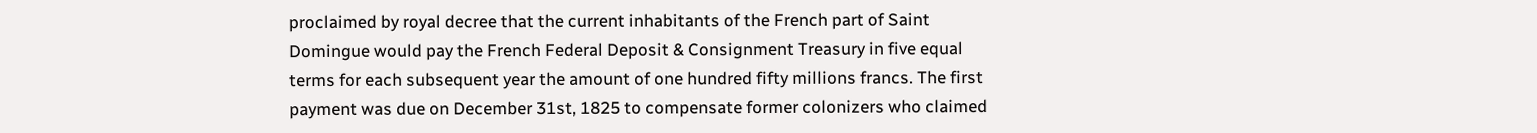proclaimed by royal decree that the current inhabitants of the French part of Saint Domingue would pay the French Federal Deposit & Consignment Treasury in five equal terms for each subsequent year the amount of one hundred fifty millions francs. The first payment was due on December 31st, 1825 to compensate former colonizers who claimed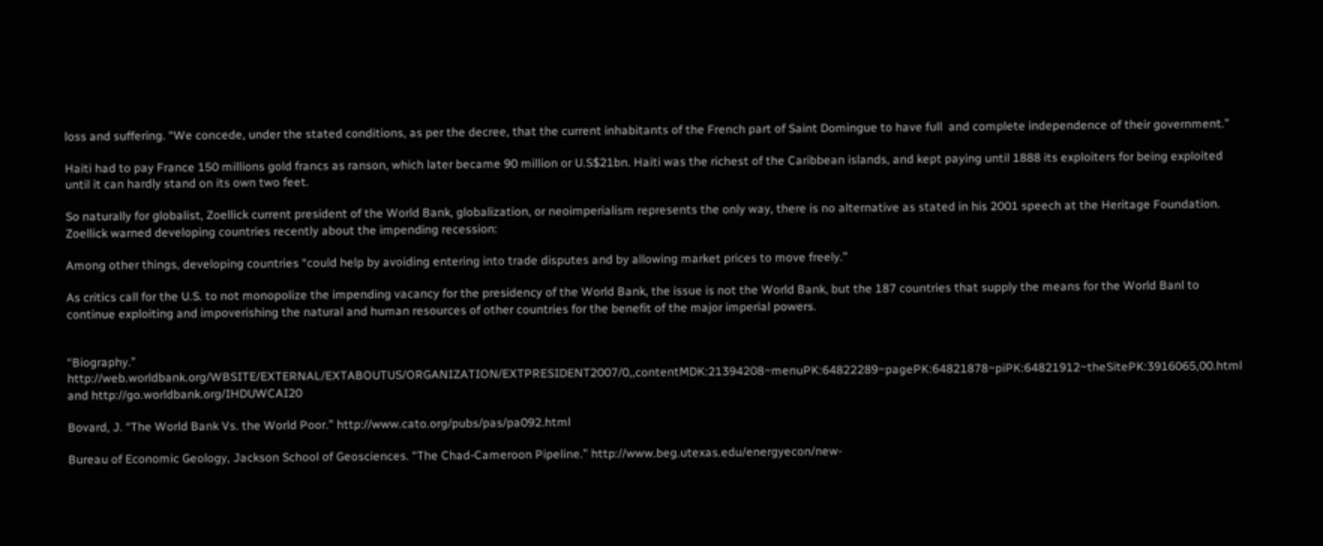loss and suffering. “We concede, under the stated conditions, as per the decree, that the current inhabitants of the French part of Saint Domingue to have full  and complete independence of their government.”

Haiti had to pay France 150 millions gold francs as ranson, which later became 90 million or U.S$21bn. Haiti was the richest of the Caribbean islands, and kept paying until 1888 its exploiters for being exploited until it can hardly stand on its own two feet.

So naturally for globalist, Zoellick current president of the World Bank, globalization, or neoimperialism represents the only way, there is no alternative as stated in his 2001 speech at the Heritage Foundation. Zoellick warned developing countries recently about the impending recession:

Among other things, developing countries “could help by avoiding entering into trade disputes and by allowing market prices to move freely.”

As critics call for the U.S. to not monopolize the impending vacancy for the presidency of the World Bank, the issue is not the World Bank, but the 187 countries that supply the means for the World Banl to continue exploiting and impoverishing the natural and human resources of other countries for the benefit of the major imperial powers.


“Biography.” http://web.worldbank.org/WBSITE/EXTERNAL/EXTABOUTUS/ORGANIZATION/EXTPRESIDENT2007/0,,contentMDK:21394208~menuPK:64822289~pagePK:64821878~piPK:64821912~theSitePK:3916065,00.html and http://go.worldbank.org/IHDUWCAI20

Bovard, J. “The World Bank Vs. the World Poor.” http://www.cato.org/pubs/pas/pa092.html

Bureau of Economic Geology, Jackson School of Geosciences. “The Chad-Cameroon Pipeline.” http://www.beg.utexas.edu/energyecon/new-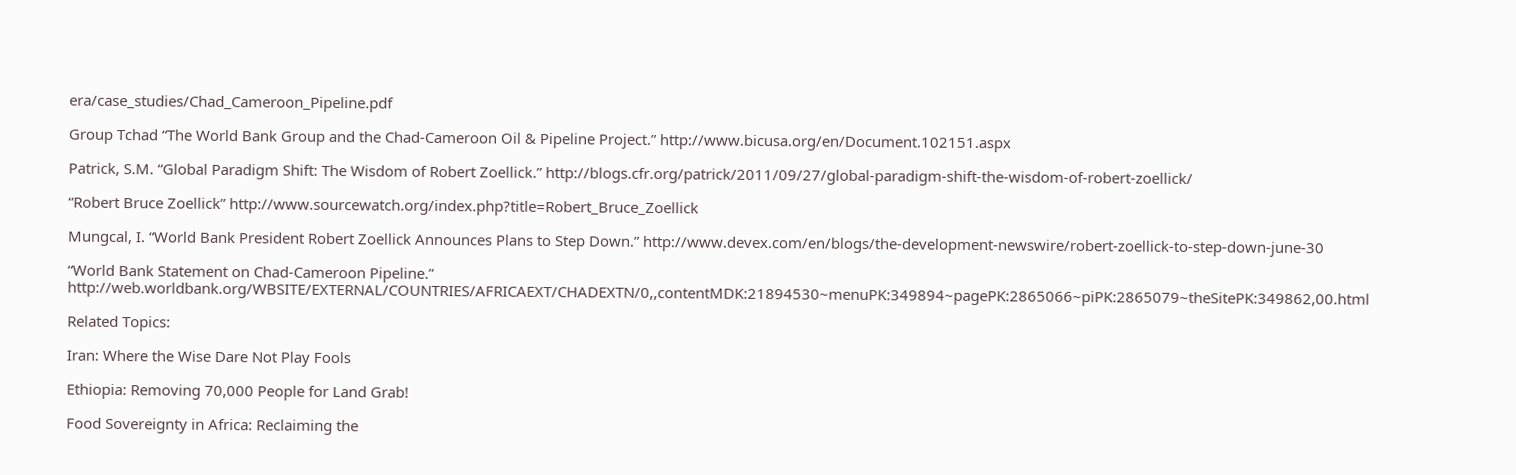era/case_studies/Chad_Cameroon_Pipeline.pdf

Group Tchad “The World Bank Group and the Chad-Cameroon Oil & Pipeline Project.” http://www.bicusa.org/en/Document.102151.aspx

Patrick, S.M. “Global Paradigm Shift: The Wisdom of Robert Zoellick.” http://blogs.cfr.org/patrick/2011/09/27/global-paradigm-shift-the-wisdom-of-robert-zoellick/

“Robert Bruce Zoellick” http://www.sourcewatch.org/index.php?title=Robert_Bruce_Zoellick

Mungcal, I. “World Bank President Robert Zoellick Announces Plans to Step Down.” http://www.devex.com/en/blogs/the-development-newswire/robert-zoellick-to-step-down-june-30

“World Bank Statement on Chad-Cameroon Pipeline.” http://web.worldbank.org/WBSITE/EXTERNAL/COUNTRIES/AFRICAEXT/CHADEXTN/0,,contentMDK:21894530~menuPK:349894~pagePK:2865066~piPK:2865079~theSitePK:349862,00.html

Related Topics:

Iran: Where the Wise Dare Not Play Fools

Ethiopia: Removing 70,000 People for Land Grab!

Food Sovereignty in Africa: Reclaiming the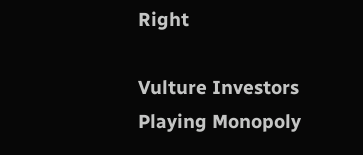Right

Vulture Investors Playing Monopoly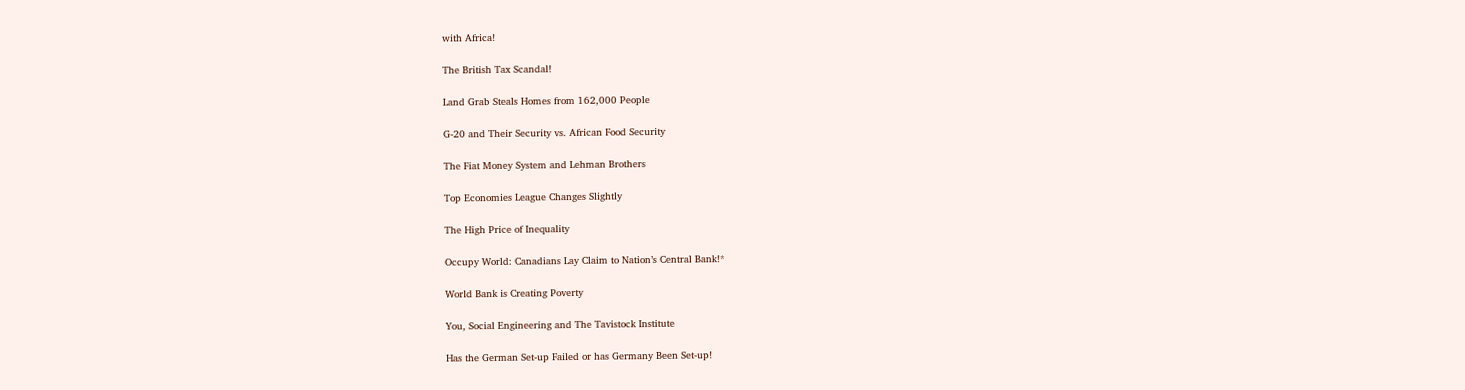with Africa!

The British Tax Scandal!

Land Grab Steals Homes from 162,000 People

G-20 and Their Security vs. African Food Security

The Fiat Money System and Lehman Brothers

Top Economies League Changes Slightly

The High Price of Inequality

Occupy World: Canadians Lay Claim to Nation’s Central Bank!*

World Bank is Creating Poverty

You, Social Engineering and The Tavistock Institute

Has the German Set-up Failed or has Germany Been Set-up!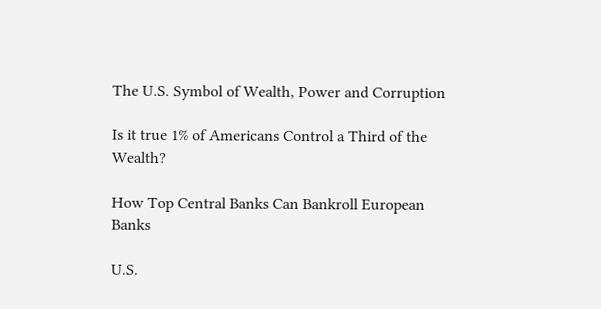The U.S. Symbol of Wealth, Power and Corruption

Is it true 1% of Americans Control a Third of the Wealth?

How Top Central Banks Can Bankroll European Banks

U.S.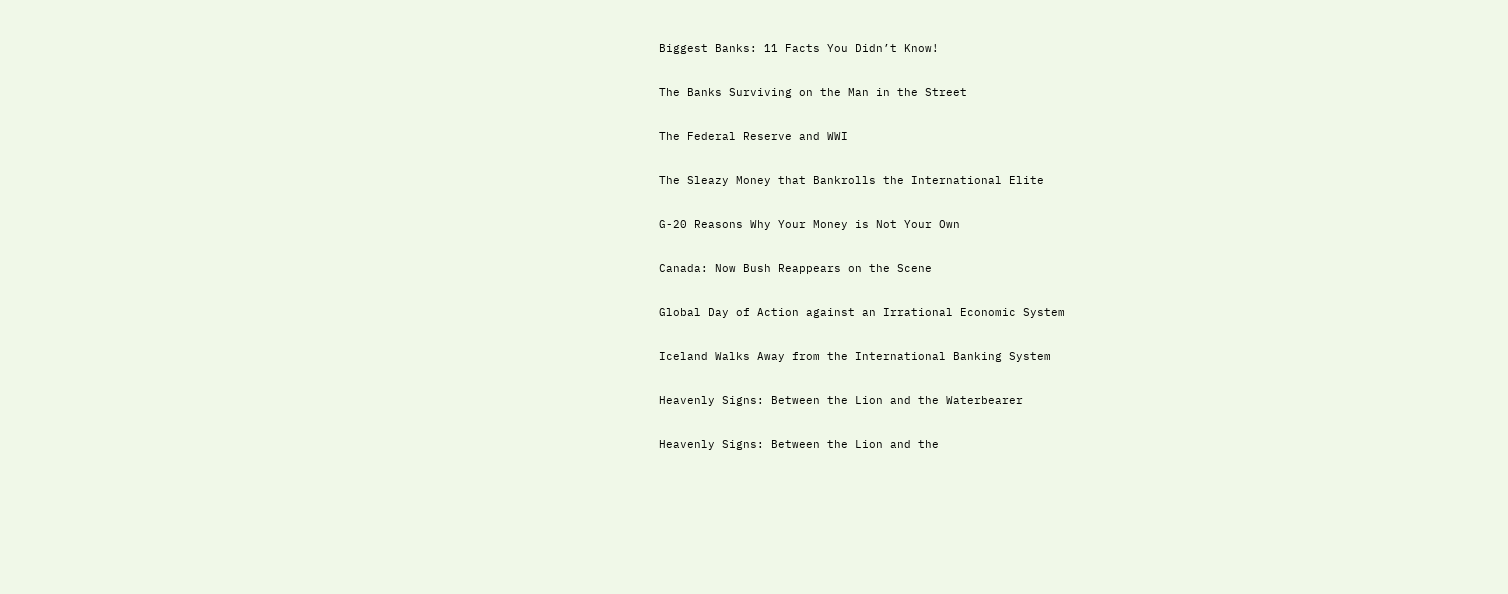Biggest Banks: 11 Facts You Didn’t Know!

The Banks Surviving on the Man in the Street

The Federal Reserve and WWI

The Sleazy Money that Bankrolls the International Elite

G-20 Reasons Why Your Money is Not Your Own

Canada: Now Bush Reappears on the Scene

Global Day of Action against an Irrational Economic System

Iceland Walks Away from the International Banking System

Heavenly Signs: Between the Lion and the Waterbearer

Heavenly Signs: Between the Lion and the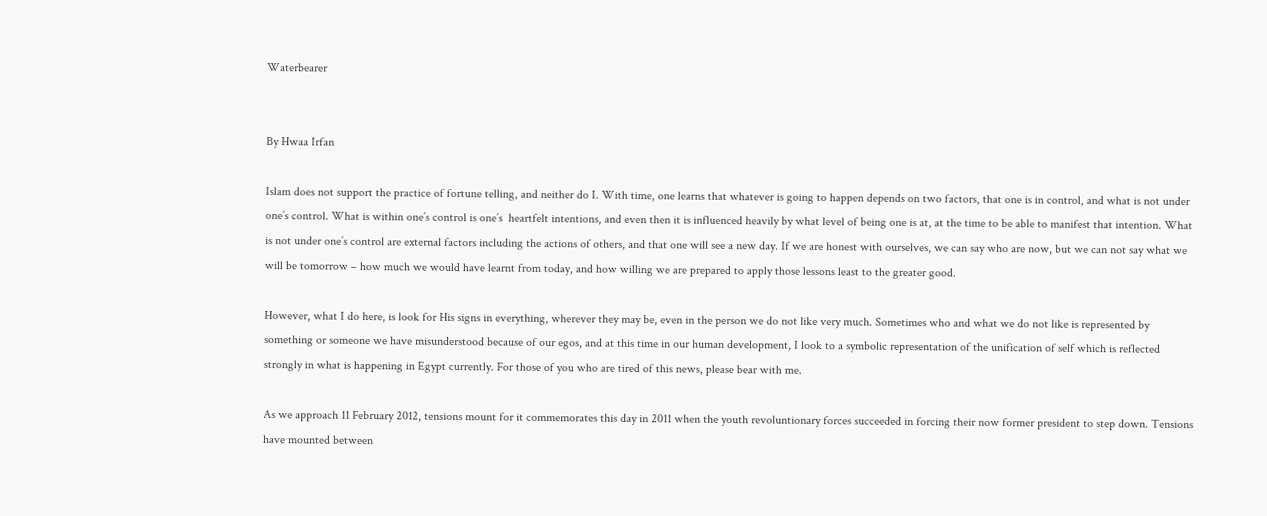Waterbearer


By Hwaa Irfan

Islam does not support the practice of fortune telling, and neither do I. With time, one learns that whatever is going to happen depends on two factors, that one is in control, and what is not under one’s control. What is within one’s control is one’s  heartfelt intentions, and even then it is influenced heavily by what level of being one is at, at the time to be able to manifest that intention. What is not under one’s control are external factors including the actions of others, and that one will see a new day. If we are honest with ourselves, we can say who are now, but we can not say what we will be tomorrow – how much we would have learnt from today, and how willing we are prepared to apply those lessons least to the greater good.

However, what I do here, is look for His signs in everything, wherever they may be, even in the person we do not like very much. Sometimes who and what we do not like is represented by something or someone we have misunderstood because of our egos, and at this time in our human development, I look to a symbolic representation of the unification of self which is reflected strongly in what is happening in Egypt currently. For those of you who are tired of this news, please bear with me.

As we approach 11 February 2012, tensions mount for it commemorates this day in 2011 when the youth revoluntionary forces succeeded in forcing their now former president to step down. Tensions have mounted between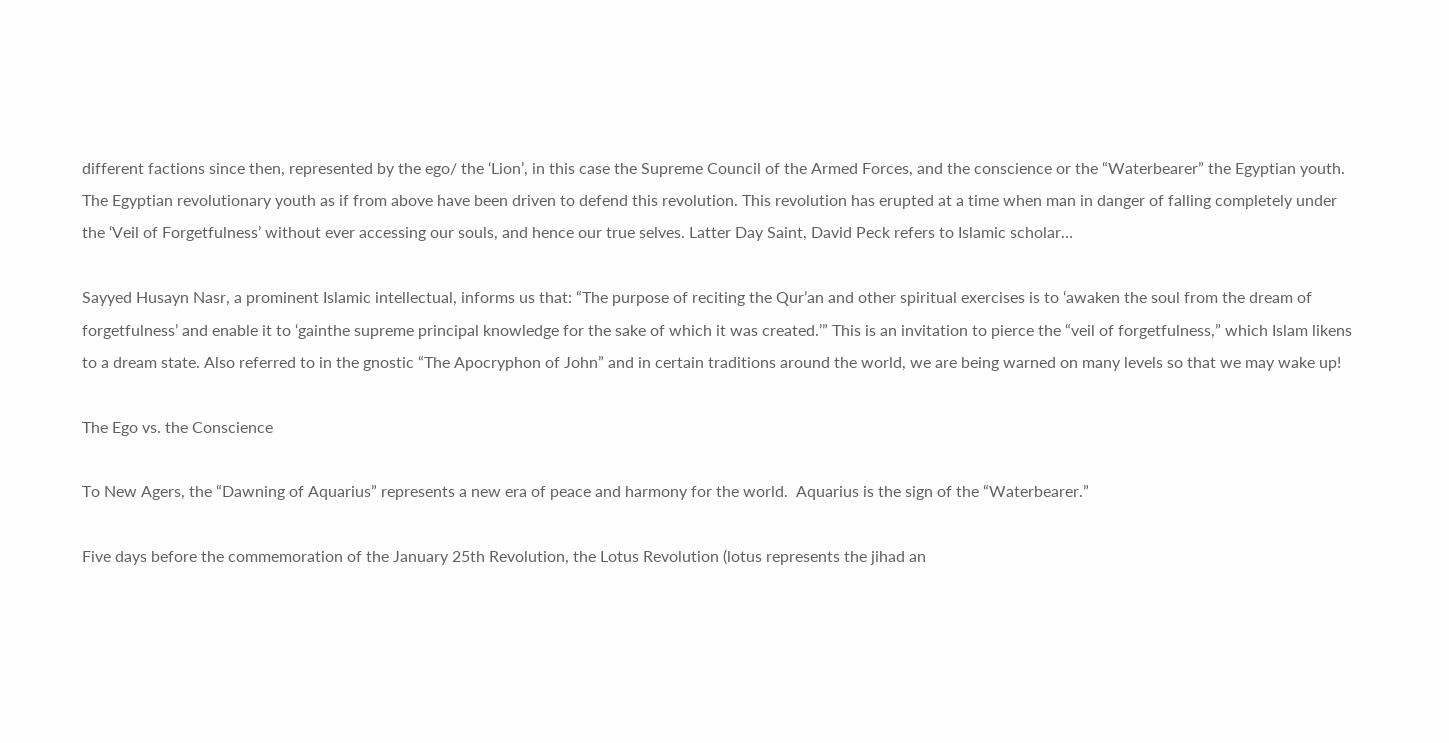different factions since then, represented by the ego/ the ‘Lion’, in this case the Supreme Council of the Armed Forces, and the conscience or the “Waterbearer” the Egyptian youth. The Egyptian revolutionary youth as if from above have been driven to defend this revolution. This revolution has erupted at a time when man in danger of falling completely under the ‘Veil of Forgetfulness’ without ever accessing our souls, and hence our true selves. Latter Day Saint, David Peck refers to Islamic scholar…

Sayyed Husayn Nasr, a prominent Islamic intellectual, informs us that: “The purpose of reciting the Qur’an and other spiritual exercises is to ‘awaken the soul from the dream of forgetfulness’ and enable it to ‘gainthe supreme principal knowledge for the sake of which it was created.’” This is an invitation to pierce the “veil of forgetfulness,” which Islam likens to a dream state. Also referred to in the gnostic “The Apocryphon of John” and in certain traditions around the world, we are being warned on many levels so that we may wake up!

The Ego vs. the Conscience

To New Agers, the “Dawning of Aquarius” represents a new era of peace and harmony for the world.  Aquarius is the sign of the “Waterbearer.”

Five days before the commemoration of the January 25th Revolution, the Lotus Revolution (lotus represents the jihad an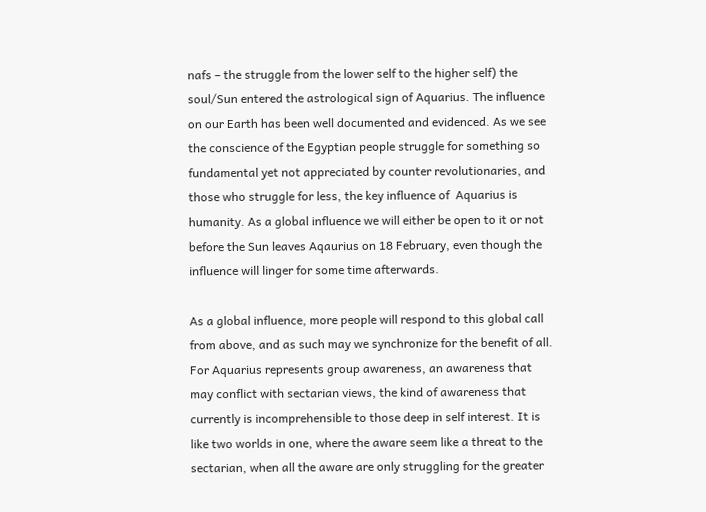nafs – the struggle from the lower self to the higher self) the soul/Sun entered the astrological sign of Aquarius. The influence on our Earth has been well documented and evidenced. As we see the conscience of the Egyptian people struggle for something so fundamental yet not appreciated by counter revolutionaries, and those who struggle for less, the key influence of  Aquarius is humanity. As a global influence we will either be open to it or not before the Sun leaves Aqaurius on 18 February, even though the influence will linger for some time afterwards.

As a global influence, more people will respond to this global call from above, and as such may we synchronize for the benefit of all. For Aquarius represents group awareness, an awareness that may conflict with sectarian views, the kind of awareness that currently is incomprehensible to those deep in self interest. It is like two worlds in one, where the aware seem like a threat to the sectarian, when all the aware are only struggling for the greater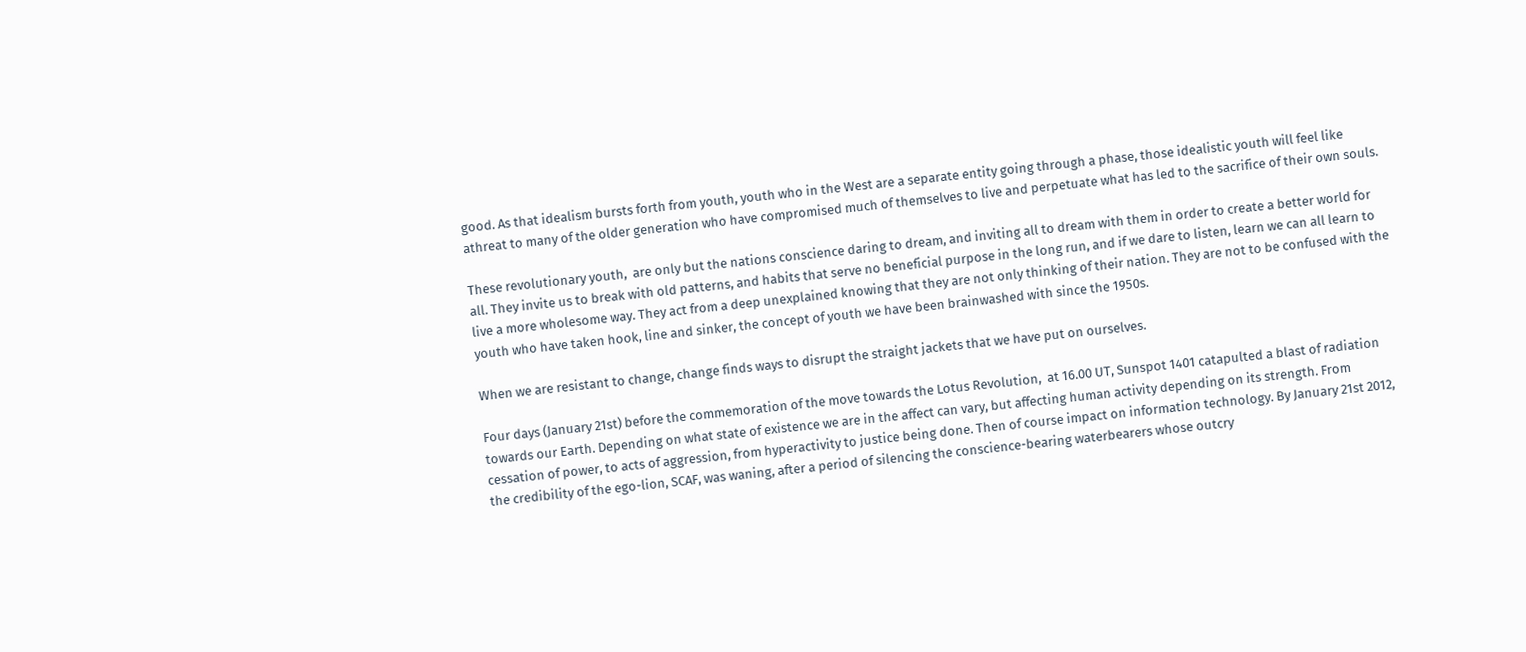good. As that idealism bursts forth from youth, youth who in the West are a separate entity going through a phase, those idealistic youth will feel like athreat to many of the older generation who have compromised much of themselves to live and perpetuate what has led to the sacrifice of their own souls.

These revolutionary youth,  are only but the nations conscience daring to dream, and inviting all to dream with them in order to create a better world for all. They invite us to break with old patterns, and habits that serve no beneficial purpose in the long run, and if we dare to listen, learn we can all learn to live a more wholesome way. They act from a deep unexplained knowing that they are not only thinking of their nation. They are not to be confused with the youth who have taken hook, line and sinker, the concept of youth we have been brainwashed with since the 1950s.

When we are resistant to change, change finds ways to disrupt the straight jackets that we have put on ourselves.

Four days (January 21st) before the commemoration of the move towards the Lotus Revolution,  at 16.00 UT, Sunspot 1401 catapulted a blast of radiation towards our Earth. Depending on what state of existence we are in the affect can vary, but affecting human activity depending on its strength. From cessation of power, to acts of aggression, from hyperactivity to justice being done. Then of course impact on information technology. By January 21st 2012, the credibility of the ego-lion, SCAF, was waning, after a period of silencing the conscience-bearing waterbearers whose outcry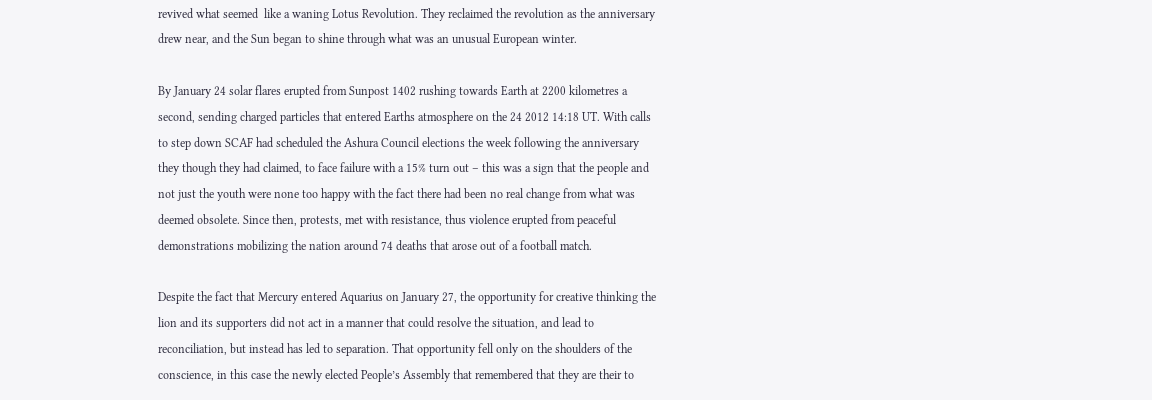revived what seemed  like a waning Lotus Revolution. They reclaimed the revolution as the anniversary drew near, and the Sun began to shine through what was an unusual European winter.

By January 24 solar flares erupted from Sunpost 1402 rushing towards Earth at 2200 kilometres a second, sending charged particles that entered Earths atmosphere on the 24 2012 14:18 UT. With calls to step down SCAF had scheduled the Ashura Council elections the week following the anniversary they though they had claimed, to face failure with a 15% turn out – this was a sign that the people and not just the youth were none too happy with the fact there had been no real change from what was deemed obsolete. Since then, protests, met with resistance, thus violence erupted from peaceful demonstrations mobilizing the nation around 74 deaths that arose out of a football match.

Despite the fact that Mercury entered Aquarius on January 27, the opportunity for creative thinking the lion and its supporters did not act in a manner that could resolve the situation, and lead to reconciliation, but instead has led to separation. That opportunity fell only on the shoulders of the conscience, in this case the newly elected People’s Assembly that remembered that they are their to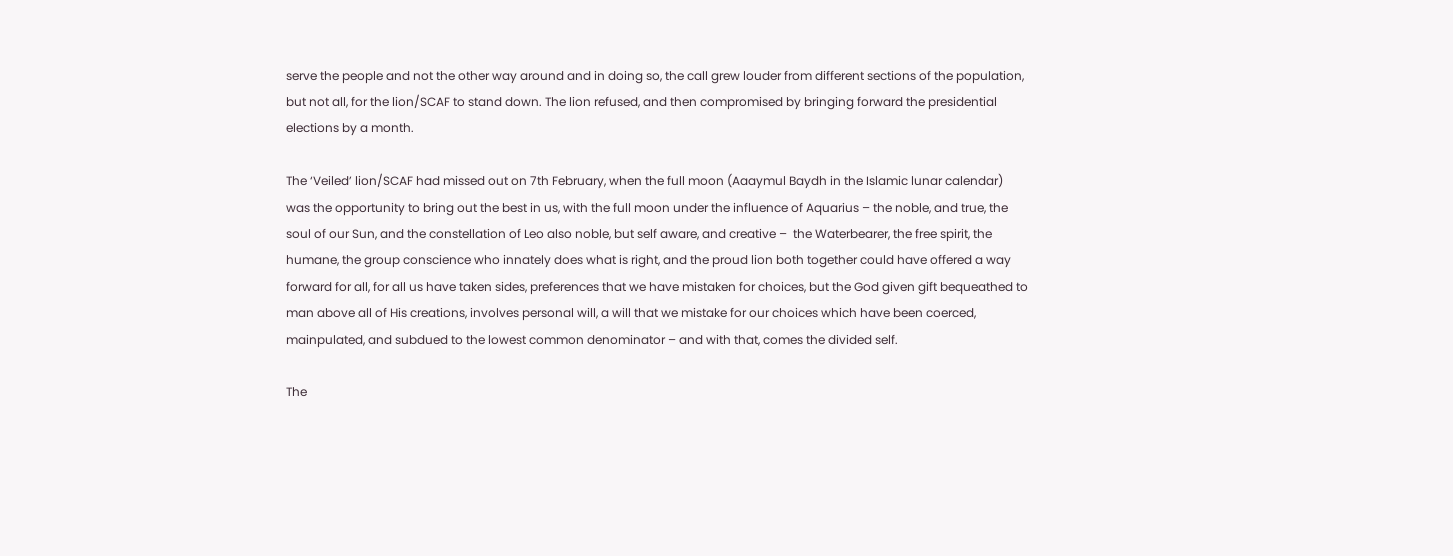serve the people and not the other way around and in doing so, the call grew louder from different sections of the population, but not all, for the lion/SCAF to stand down. The lion refused, and then compromised by bringing forward the presidential elections by a month.

The ‘Veiled’ lion/SCAF had missed out on 7th February, when the full moon (Aaaymul Baydh in the Islamic lunar calendar) was the opportunity to bring out the best in us, with the full moon under the influence of Aquarius – the noble, and true, the soul of our Sun, and the constellation of Leo also noble, but self aware, and creative –  the Waterbearer, the free spirit, the humane, the group conscience who innately does what is right, and the proud lion both together could have offered a way forward for all, for all us have taken sides, preferences that we have mistaken for choices, but the God given gift bequeathed to man above all of His creations, involves personal will, a will that we mistake for our choices which have been coerced, mainpulated, and subdued to the lowest common denominator – and with that, comes the divided self.

The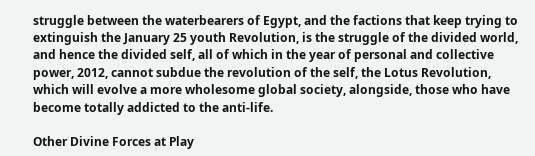struggle between the waterbearers of Egypt, and the factions that keep trying to extinguish the January 25 youth Revolution, is the struggle of the divided world, and hence the divided self, all of which in the year of personal and collective power, 2012, cannot subdue the revolution of the self, the Lotus Revolution, which will evolve a more wholesome global society, alongside, those who have become totally addicted to the anti-life.

Other Divine Forces at Play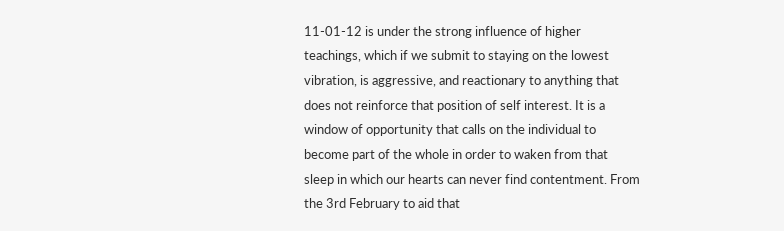11-01-12 is under the strong influence of higher teachings, which if we submit to staying on the lowest vibration, is aggressive, and reactionary to anything that does not reinforce that position of self interest. It is a window of opportunity that calls on the individual to become part of the whole in order to waken from that sleep in which our hearts can never find contentment. From the 3rd February to aid that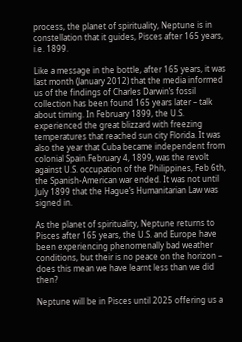process, the planet of spirituality, Neptune is in constellation that it guides, Pisces after 165 years, i.e. 1899.

Like a message in the bottle, after 165 years, it was last month (January 2012) that the media informed us of the findings of Charles Darwin’s fossil collection has been found 165 years later – talk about timing. In February 1899, the U.S. experienced the great blizzard with freezing temperatures that reached sun city Florida. It was also the year that Cuba became independent from colonial Spain.February 4, 1899, was the revolt against U.S. occupation of the Philippines, Feb 6th, the Spanish-American war ended. It was not until July 1899 that the Hague’s Humanitarian Law was signed in.

As the planet of spirituality, Neptune returns to Pisces after 165 years, the U.S. and Europe have been experiencing phenomenally bad weather conditions, but their is no peace on the horizon – does this mean we have learnt less than we did then?

Neptune will be in Pisces until 2025 offering us a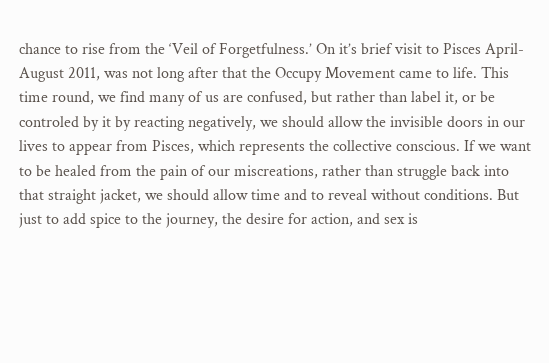chance to rise from the ‘Veil of Forgetfulness.’ On it’s brief visit to Pisces April-August 2011, was not long after that the Occupy Movement came to life. This time round, we find many of us are confused, but rather than label it, or be controled by it by reacting negatively, we should allow the invisible doors in our lives to appear from Pisces, which represents the collective conscious. If we want to be healed from the pain of our miscreations, rather than struggle back into that straight jacket, we should allow time and to reveal without conditions. But just to add spice to the journey, the desire for action, and sex is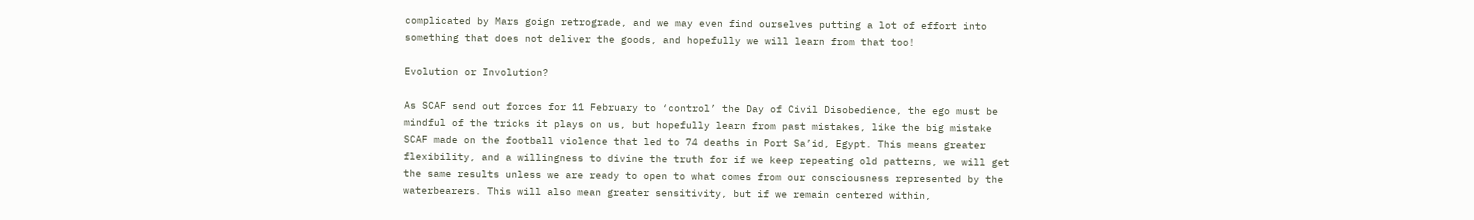complicated by Mars goign retrograde, and we may even find ourselves putting a lot of effort into something that does not deliver the goods, and hopefully we will learn from that too!

Evolution or Involution?

As SCAF send out forces for 11 February to ‘control’ the Day of Civil Disobedience, the ego must be mindful of the tricks it plays on us, but hopefully learn from past mistakes, like the big mistake SCAF made on the football violence that led to 74 deaths in Port Sa’id, Egypt. This means greater flexibility, and a willingness to divine the truth for if we keep repeating old patterns, we will get the same results unless we are ready to open to what comes from our consciousness represented by the waterbearers. This will also mean greater sensitivity, but if we remain centered within,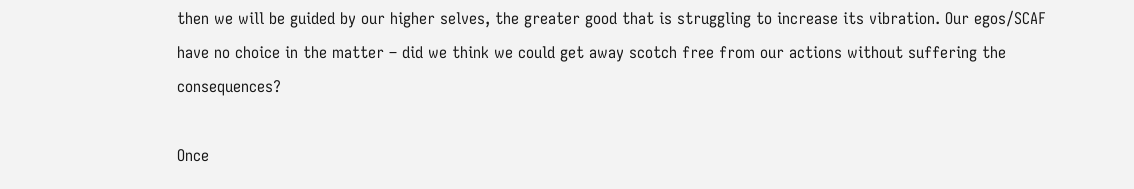then we will be guided by our higher selves, the greater good that is struggling to increase its vibration. Our egos/SCAF have no choice in the matter – did we think we could get away scotch free from our actions without suffering the consequences?

Once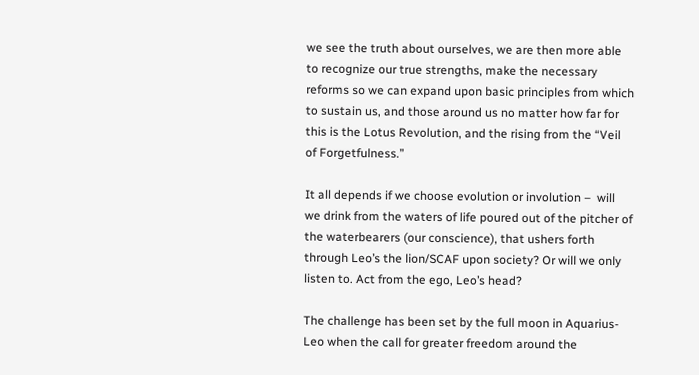we see the truth about ourselves, we are then more able to recognize our true strengths, make the necessary reforms so we can expand upon basic principles from which to sustain us, and those around us no matter how far for this is the Lotus Revolution, and the rising from the “Veil of Forgetfulness.”

It all depends if we choose evolution or involution –  will we drink from the waters of life poured out of the pitcher of the waterbearers (our conscience), that ushers forth through Leo’s the lion/SCAF upon society? Or will we only listen to. Act from the ego, Leo’s head?

The challenge has been set by the full moon in Aquarius-Leo when the call for greater freedom around the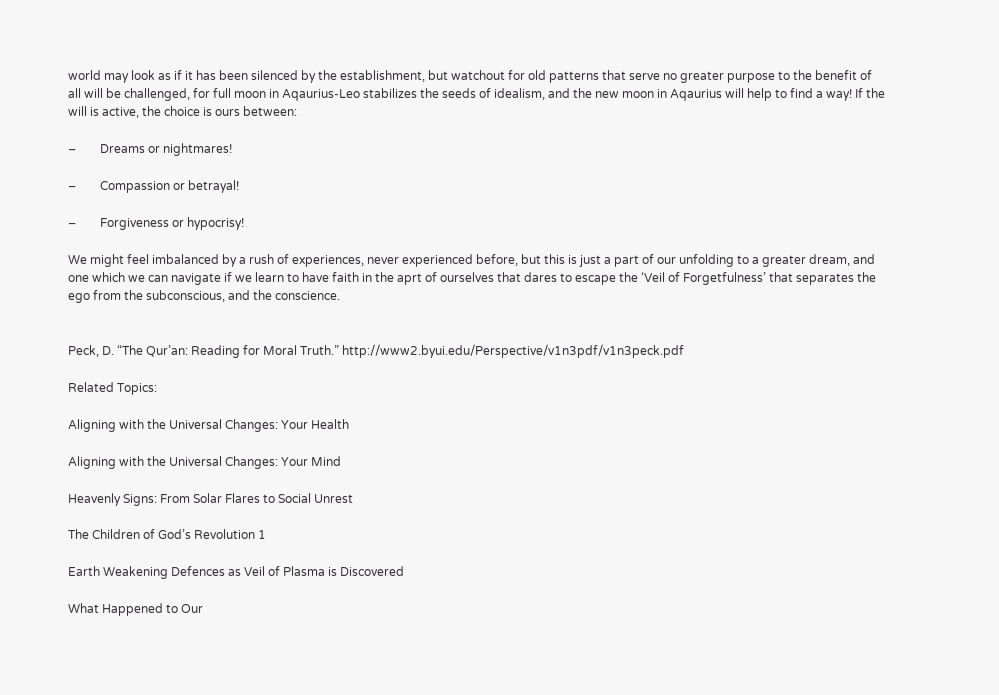world may look as if it has been silenced by the establishment, but watchout for old patterns that serve no greater purpose to the benefit of all will be challenged, for full moon in Aqaurius-Leo stabilizes the seeds of idealism, and the new moon in Aqaurius will help to find a way! If the will is active, the choice is ours between:

–        Dreams or nightmares!

–        Compassion or betrayal!

–        Forgiveness or hypocrisy!

We might feel imbalanced by a rush of experiences, never experienced before, but this is just a part of our unfolding to a greater dream, and one which we can navigate if we learn to have faith in the aprt of ourselves that dares to escape the ‘Veil of Forgetfulness’ that separates the ego from the subconscious, and the conscience.


Peck, D. “The Qur’an: Reading for Moral Truth.” http://www2.byui.edu/Perspective/v1n3pdf/v1n3peck.pdf

Related Topics:

Aligning with the Universal Changes: Your Health

Aligning with the Universal Changes: Your Mind

Heavenly Signs: From Solar Flares to Social Unrest

The Children of God’s Revolution 1

Earth Weakening Defences as Veil of Plasma is Discovered

What Happened to Our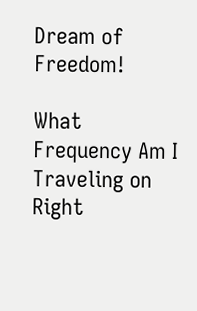Dream of Freedom!

What Frequency Am I Traveling on Right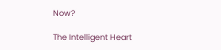Now?

The Intelligent Heart